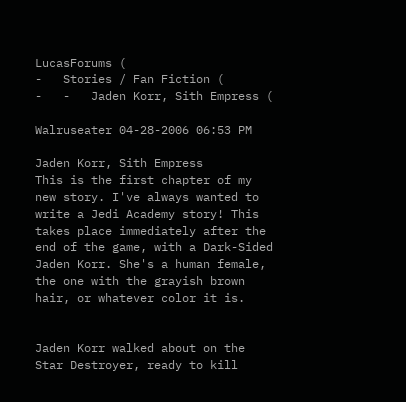LucasForums (
-   Stories / Fan Fiction (
-   -   Jaden Korr, Sith Empress (

Walruseater 04-28-2006 06:53 PM

Jaden Korr, Sith Empress
This is the first chapter of my new story. I've always wanted to write a Jedi Academy story! This takes place immediately after the end of the game, with a Dark-Sided Jaden Korr. She's a human female, the one with the grayish brown hair, or whatever color it is.


Jaden Korr walked about on the Star Destroyer, ready to kill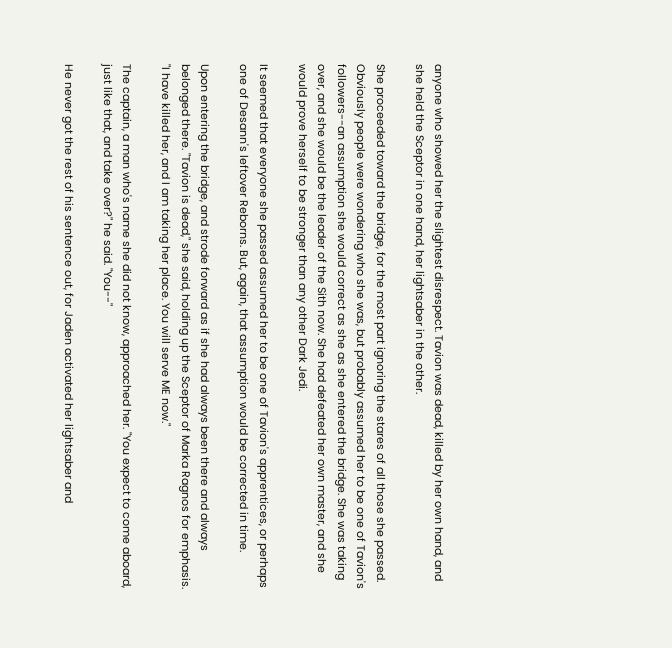anyone who showed her the slightest disrespect. Tavion was dead, killed by her own hand, and she held the Sceptor in one hand, her lightsaber in the other.

She proceeded toward the bridge, for the most part ignoring the stares of all those she passed. Obviously people were wondering who she was, but probably assumed her to be one of Tavion's followers--an assumption she would correct as she as she entered the bridge. She was taking over, and she would be the leader of the Sith now. She had defeated her own master, and she would prove herself to be stronger than any other Dark Jedi.

It seemed that everyone she passed assumed her to be one of Tavion's apprentices, or perhaps one of Desann's leftover Reborns. But, again, that assumption would be corrected in time.

Upon entering the bridge, and strode forward as if she had always been there and always belonged there. "Tavion is dead," she said, holding up the Sceptor of Marka Ragnos for emphasis. "I have killed her, and I am taking her place. You will serve ME now."

The captain, a man who's name she did not know, approached her. "You expect to come aboard, just like that, and take over?" he said. "You--"

He never got the rest of his sentence out, for Jaden activated her lightsaber and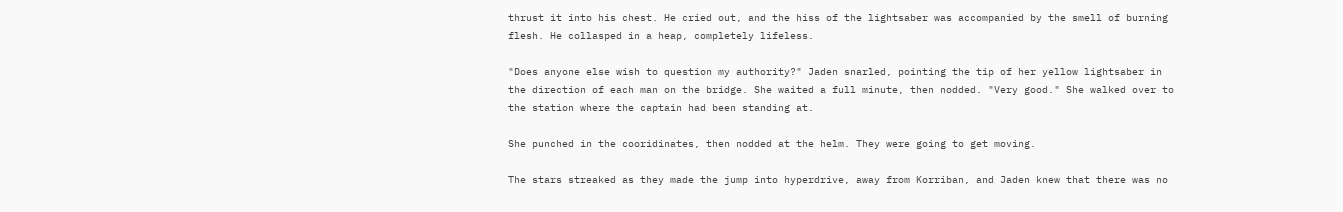thrust it into his chest. He cried out, and the hiss of the lightsaber was accompanied by the smell of burning flesh. He collasped in a heap, completely lifeless.

"Does anyone else wish to question my authority?" Jaden snarled, pointing the tip of her yellow lightsaber in the direction of each man on the bridge. She waited a full minute, then nodded. "Very good." She walked over to the station where the captain had been standing at.

She punched in the cooridinates, then nodded at the helm. They were going to get moving.

The stars streaked as they made the jump into hyperdrive, away from Korriban, and Jaden knew that there was no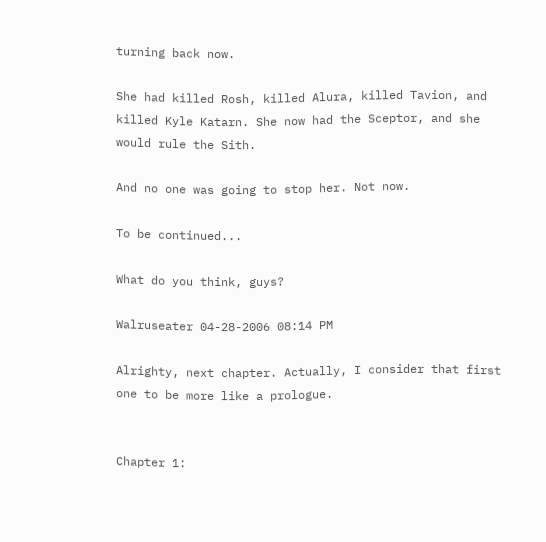turning back now.

She had killed Rosh, killed Alura, killed Tavion, and killed Kyle Katarn. She now had the Sceptor, and she would rule the Sith.

And no one was going to stop her. Not now.

To be continued...

What do you think, guys?

Walruseater 04-28-2006 08:14 PM

Alrighty, next chapter. Actually, I consider that first one to be more like a prologue.


Chapter 1: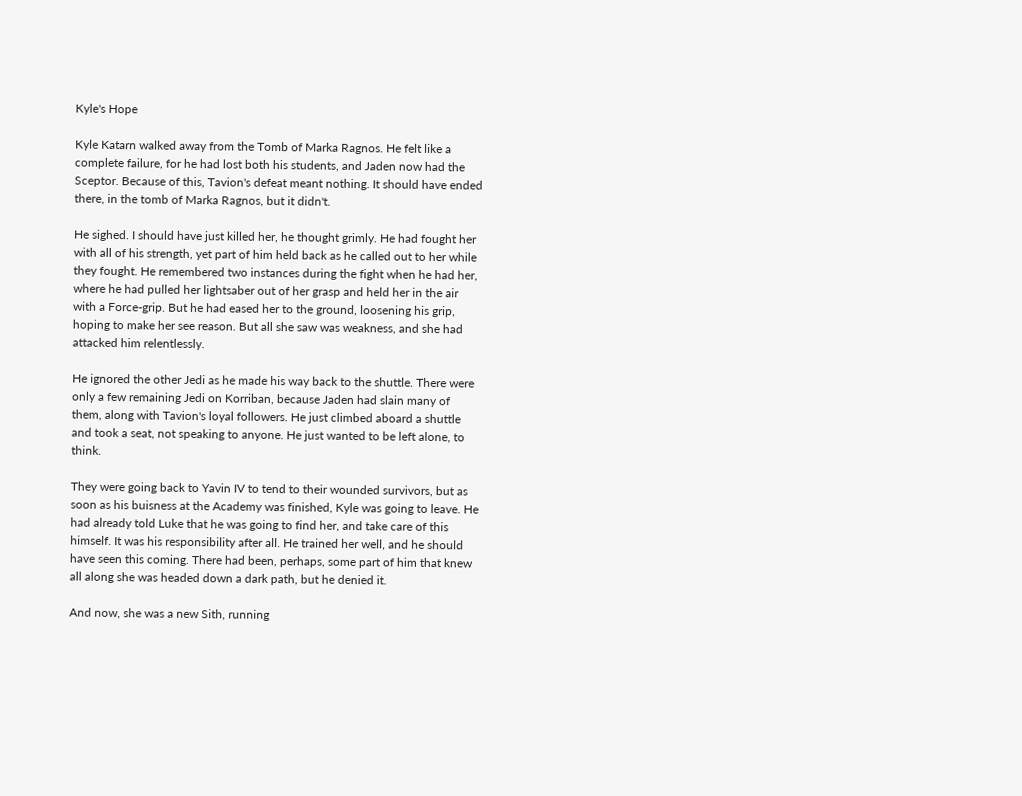Kyle's Hope

Kyle Katarn walked away from the Tomb of Marka Ragnos. He felt like a complete failure, for he had lost both his students, and Jaden now had the Sceptor. Because of this, Tavion's defeat meant nothing. It should have ended there, in the tomb of Marka Ragnos, but it didn't.

He sighed. I should have just killed her, he thought grimly. He had fought her with all of his strength, yet part of him held back as he called out to her while they fought. He remembered two instances during the fight when he had her, where he had pulled her lightsaber out of her grasp and held her in the air with a Force-grip. But he had eased her to the ground, loosening his grip, hoping to make her see reason. But all she saw was weakness, and she had attacked him relentlessly.

He ignored the other Jedi as he made his way back to the shuttle. There were only a few remaining Jedi on Korriban, because Jaden had slain many of them, along with Tavion's loyal followers. He just climbed aboard a shuttle and took a seat, not speaking to anyone. He just wanted to be left alone, to think.

They were going back to Yavin IV to tend to their wounded survivors, but as soon as his buisness at the Academy was finished, Kyle was going to leave. He had already told Luke that he was going to find her, and take care of this himself. It was his responsibility after all. He trained her well, and he should have seen this coming. There had been, perhaps, some part of him that knew all along she was headed down a dark path, but he denied it.

And now, she was a new Sith, running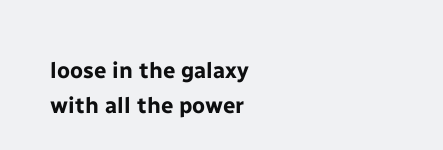loose in the galaxy with all the power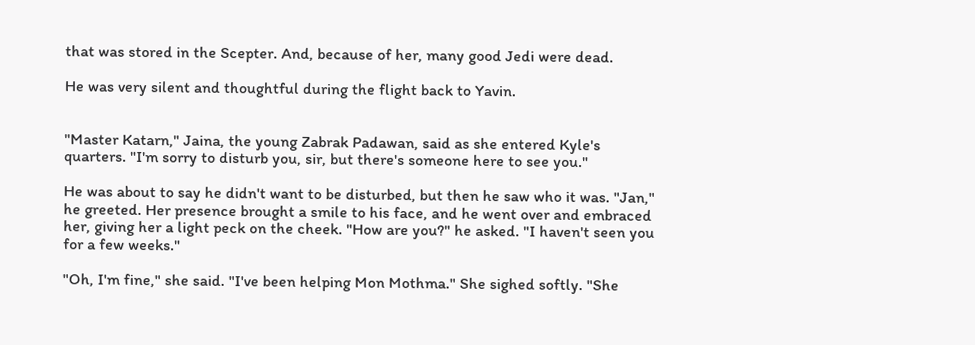that was stored in the Scepter. And, because of her, many good Jedi were dead.

He was very silent and thoughtful during the flight back to Yavin.


"Master Katarn," Jaina, the young Zabrak Padawan, said as she entered Kyle's quarters. "I'm sorry to disturb you, sir, but there's someone here to see you."

He was about to say he didn't want to be disturbed, but then he saw who it was. "Jan," he greeted. Her presence brought a smile to his face, and he went over and embraced her, giving her a light peck on the cheek. "How are you?" he asked. "I haven't seen you for a few weeks."

"Oh, I'm fine," she said. "I've been helping Mon Mothma." She sighed softly. "She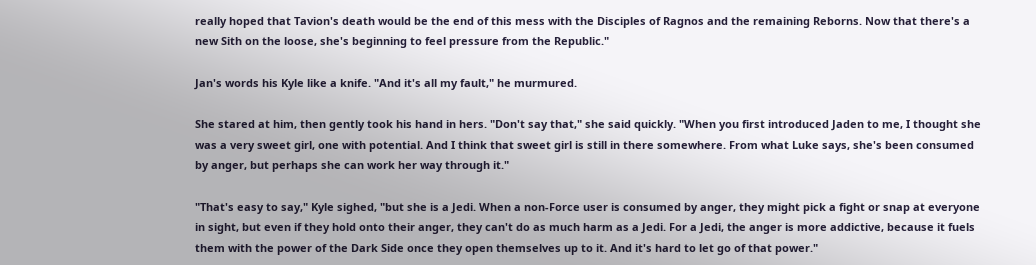really hoped that Tavion's death would be the end of this mess with the Disciples of Ragnos and the remaining Reborns. Now that there's a new Sith on the loose, she's beginning to feel pressure from the Republic."

Jan's words his Kyle like a knife. "And it's all my fault," he murmured.

She stared at him, then gently took his hand in hers. "Don't say that," she said quickly. "When you first introduced Jaden to me, I thought she was a very sweet girl, one with potential. And I think that sweet girl is still in there somewhere. From what Luke says, she's been consumed by anger, but perhaps she can work her way through it."

"That's easy to say," Kyle sighed, "but she is a Jedi. When a non-Force user is consumed by anger, they might pick a fight or snap at everyone in sight, but even if they hold onto their anger, they can't do as much harm as a Jedi. For a Jedi, the anger is more addictive, because it fuels them with the power of the Dark Side once they open themselves up to it. And it's hard to let go of that power."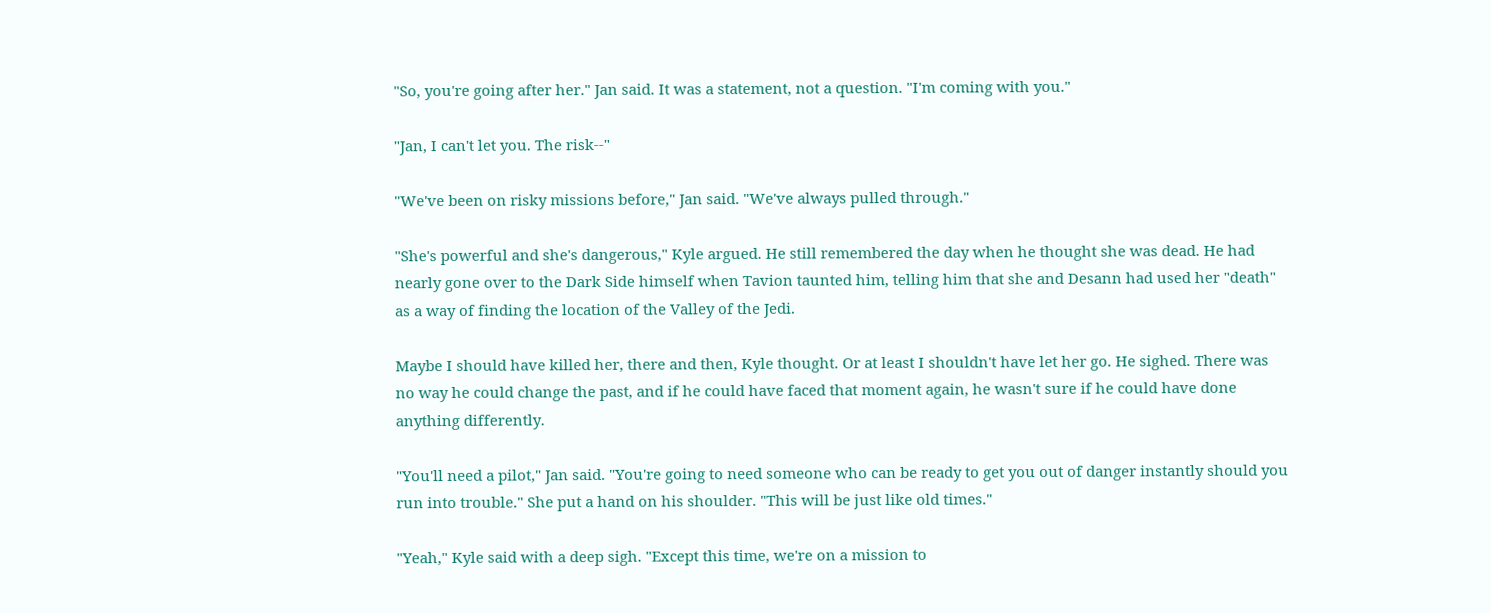"So, you're going after her." Jan said. It was a statement, not a question. "I'm coming with you."

"Jan, I can't let you. The risk--"

"We've been on risky missions before," Jan said. "We've always pulled through."

"She's powerful and she's dangerous," Kyle argued. He still remembered the day when he thought she was dead. He had nearly gone over to the Dark Side himself when Tavion taunted him, telling him that she and Desann had used her "death" as a way of finding the location of the Valley of the Jedi.

Maybe I should have killed her, there and then, Kyle thought. Or at least I shouldn't have let her go. He sighed. There was no way he could change the past, and if he could have faced that moment again, he wasn't sure if he could have done anything differently.

"You'll need a pilot," Jan said. "You're going to need someone who can be ready to get you out of danger instantly should you run into trouble." She put a hand on his shoulder. "This will be just like old times."

"Yeah," Kyle said with a deep sigh. "Except this time, we're on a mission to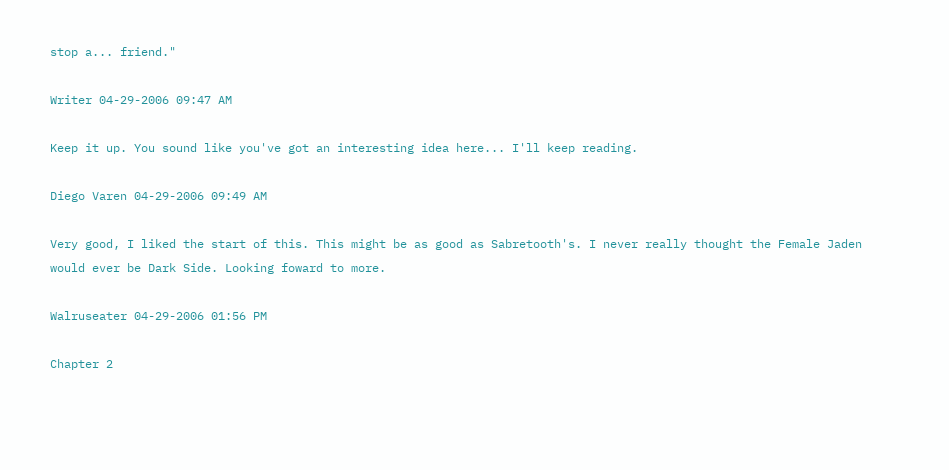stop a... friend."

Writer 04-29-2006 09:47 AM

Keep it up. You sound like you've got an interesting idea here... I'll keep reading.

Diego Varen 04-29-2006 09:49 AM

Very good, I liked the start of this. This might be as good as Sabretooth's. I never really thought the Female Jaden would ever be Dark Side. Looking foward to more.

Walruseater 04-29-2006 01:56 PM

Chapter 2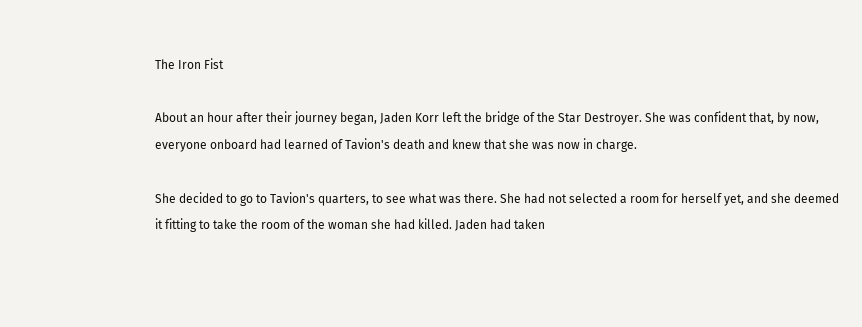The Iron Fist

About an hour after their journey began, Jaden Korr left the bridge of the Star Destroyer. She was confident that, by now, everyone onboard had learned of Tavion's death and knew that she was now in charge.

She decided to go to Tavion's quarters, to see what was there. She had not selected a room for herself yet, and she deemed it fitting to take the room of the woman she had killed. Jaden had taken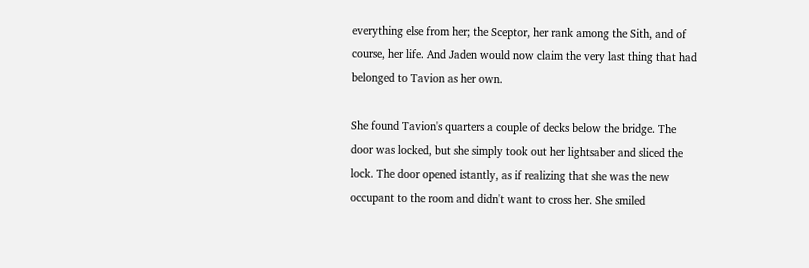everything else from her; the Sceptor, her rank among the Sith, and of course, her life. And Jaden would now claim the very last thing that had belonged to Tavion as her own.

She found Tavion's quarters a couple of decks below the bridge. The door was locked, but she simply took out her lightsaber and sliced the lock. The door opened istantly, as if realizing that she was the new occupant to the room and didn't want to cross her. She smiled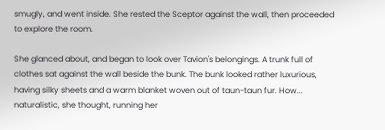smugly, and went inside. She rested the Sceptor against the wall, then proceeded to explore the room.

She glanced about, and began to look over Tavion's belongings. A trunk full of clothes sat against the wall beside the bunk. The bunk looked rather luxurious, having silky sheets and a warm blanket woven out of taun-taun fur. How... naturalistic, she thought, running her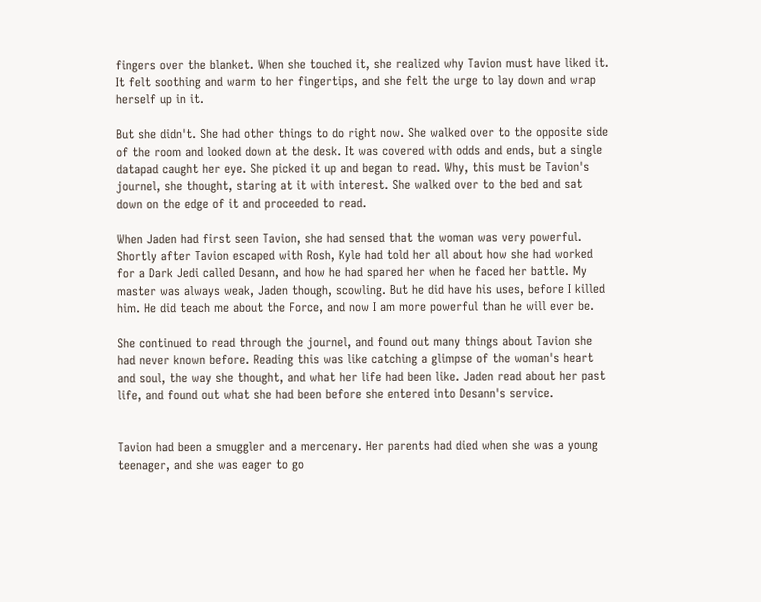fingers over the blanket. When she touched it, she realized why Tavion must have liked it. It felt soothing and warm to her fingertips, and she felt the urge to lay down and wrap herself up in it.

But she didn't. She had other things to do right now. She walked over to the opposite side of the room and looked down at the desk. It was covered with odds and ends, but a single datapad caught her eye. She picked it up and began to read. Why, this must be Tavion's journel, she thought, staring at it with interest. She walked over to the bed and sat down on the edge of it and proceeded to read.

When Jaden had first seen Tavion, she had sensed that the woman was very powerful. Shortly after Tavion escaped with Rosh, Kyle had told her all about how she had worked for a Dark Jedi called Desann, and how he had spared her when he faced her battle. My master was always weak, Jaden though, scowling. But he did have his uses, before I killed him. He did teach me about the Force, and now I am more powerful than he will ever be.

She continued to read through the journel, and found out many things about Tavion she had never known before. Reading this was like catching a glimpse of the woman's heart and soul, the way she thought, and what her life had been like. Jaden read about her past life, and found out what she had been before she entered into Desann's service.


Tavion had been a smuggler and a mercenary. Her parents had died when she was a young teenager, and she was eager to go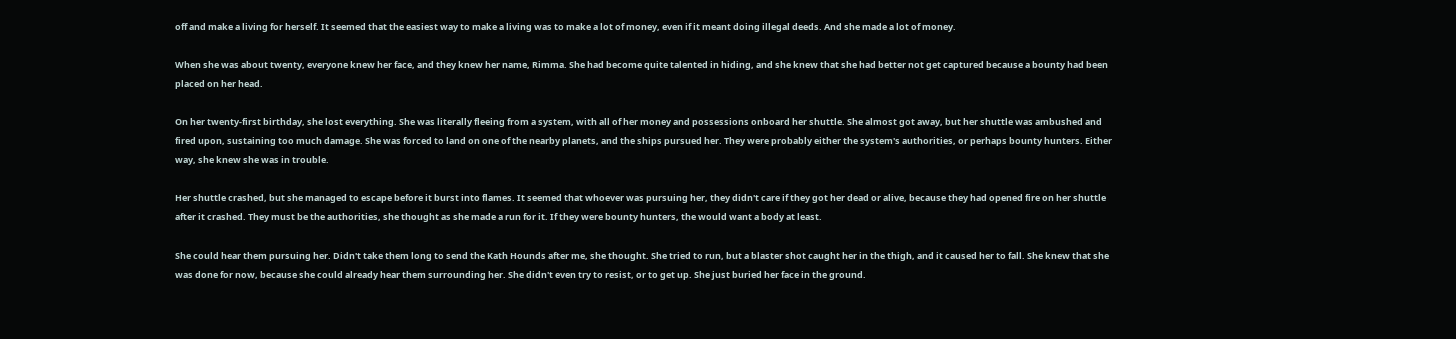off and make a living for herself. It seemed that the easiest way to make a living was to make a lot of money, even if it meant doing illegal deeds. And she made a lot of money.

When she was about twenty, everyone knew her face, and they knew her name, Rimma. She had become quite talented in hiding, and she knew that she had better not get captured because a bounty had been placed on her head.

On her twenty-first birthday, she lost everything. She was literally fleeing from a system, with all of her money and possessions onboard her shuttle. She almost got away, but her shuttle was ambushed and fired upon, sustaining too much damage. She was forced to land on one of the nearby planets, and the ships pursued her. They were probably either the system's authorities, or perhaps bounty hunters. Either way, she knew she was in trouble.

Her shuttle crashed, but she managed to escape before it burst into flames. It seemed that whoever was pursuing her, they didn't care if they got her dead or alive, because they had opened fire on her shuttle after it crashed. They must be the authorities, she thought as she made a run for it. If they were bounty hunters, the would want a body at least.

She could hear them pursuing her. Didn't take them long to send the Kath Hounds after me, she thought. She tried to run, but a blaster shot caught her in the thigh, and it caused her to fall. She knew that she was done for now, because she could already hear them surrounding her. She didn't even try to resist, or to get up. She just buried her face in the ground.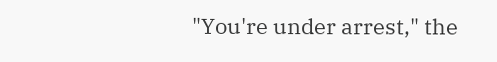"You're under arrest," the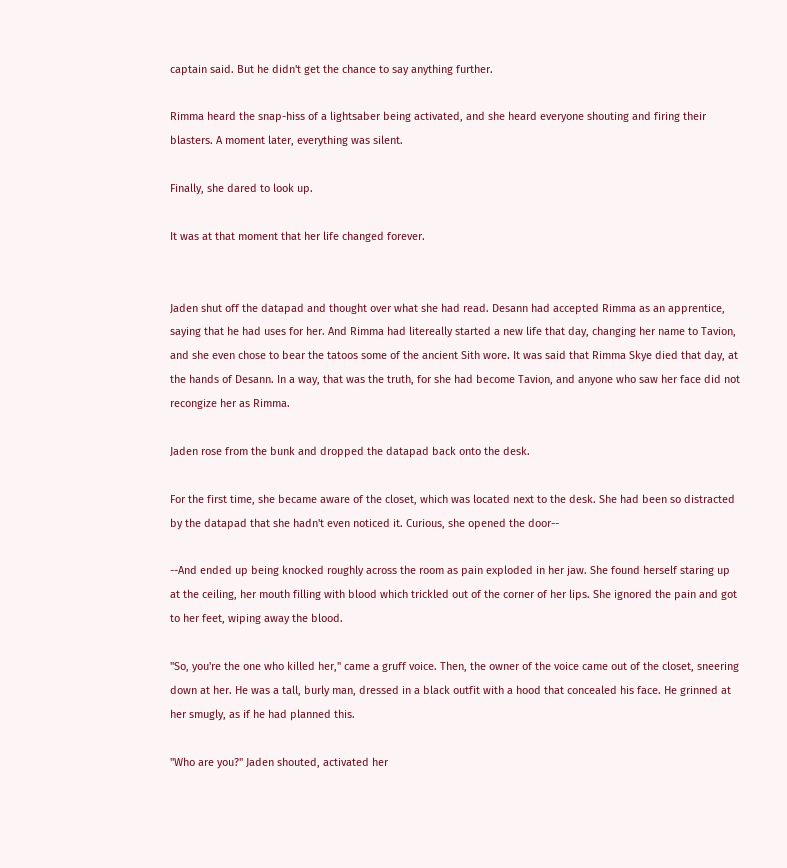captain said. But he didn't get the chance to say anything further.

Rimma heard the snap-hiss of a lightsaber being activated, and she heard everyone shouting and firing their blasters. A moment later, everything was silent.

Finally, she dared to look up.

It was at that moment that her life changed forever.


Jaden shut off the datapad and thought over what she had read. Desann had accepted Rimma as an apprentice, saying that he had uses for her. And Rimma had litereally started a new life that day, changing her name to Tavion, and she even chose to bear the tatoos some of the ancient Sith wore. It was said that Rimma Skye died that day, at the hands of Desann. In a way, that was the truth, for she had become Tavion, and anyone who saw her face did not recongize her as Rimma.

Jaden rose from the bunk and dropped the datapad back onto the desk.

For the first time, she became aware of the closet, which was located next to the desk. She had been so distracted by the datapad that she hadn't even noticed it. Curious, she opened the door--

--And ended up being knocked roughly across the room as pain exploded in her jaw. She found herself staring up at the ceiling, her mouth filling with blood which trickled out of the corner of her lips. She ignored the pain and got to her feet, wiping away the blood.

"So, you're the one who killed her," came a gruff voice. Then, the owner of the voice came out of the closet, sneering down at her. He was a tall, burly man, dressed in a black outfit with a hood that concealed his face. He grinned at her smugly, as if he had planned this.

"Who are you?" Jaden shouted, activated her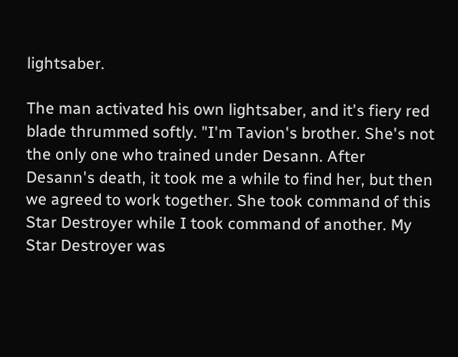lightsaber.

The man activated his own lightsaber, and it's fiery red blade thrummed softly. "I'm Tavion's brother. She's not the only one who trained under Desann. After Desann's death, it took me a while to find her, but then we agreed to work together. She took command of this Star Destroyer while I took command of another. My Star Destroyer was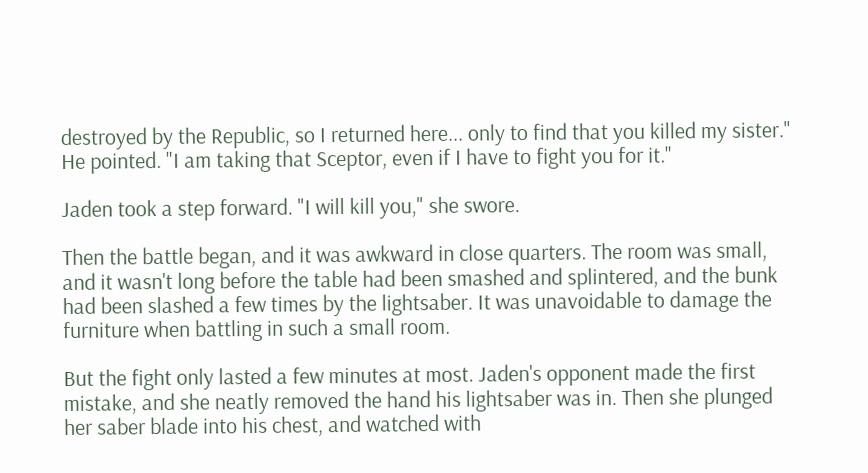destroyed by the Republic, so I returned here... only to find that you killed my sister." He pointed. "I am taking that Sceptor, even if I have to fight you for it."

Jaden took a step forward. "I will kill you," she swore.

Then the battle began, and it was awkward in close quarters. The room was small, and it wasn't long before the table had been smashed and splintered, and the bunk had been slashed a few times by the lightsaber. It was unavoidable to damage the furniture when battling in such a small room.

But the fight only lasted a few minutes at most. Jaden's opponent made the first mistake, and she neatly removed the hand his lightsaber was in. Then she plunged her saber blade into his chest, and watched with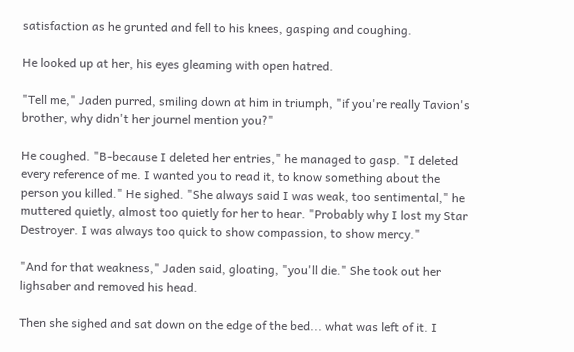satisfaction as he grunted and fell to his knees, gasping and coughing.

He looked up at her, his eyes gleaming with open hatred.

"Tell me," Jaden purred, smiling down at him in triumph, "if you're really Tavion's brother, why didn't her journel mention you?"

He coughed. "B-because I deleted her entries," he managed to gasp. "I deleted every reference of me. I wanted you to read it, to know something about the person you killed." He sighed. "She always said I was weak, too sentimental," he muttered quietly, almost too quietly for her to hear. "Probably why I lost my Star Destroyer. I was always too quick to show compassion, to show mercy."

"And for that weakness," Jaden said, gloating, "you'll die." She took out her lighsaber and removed his head.

Then she sighed and sat down on the edge of the bed... what was left of it. I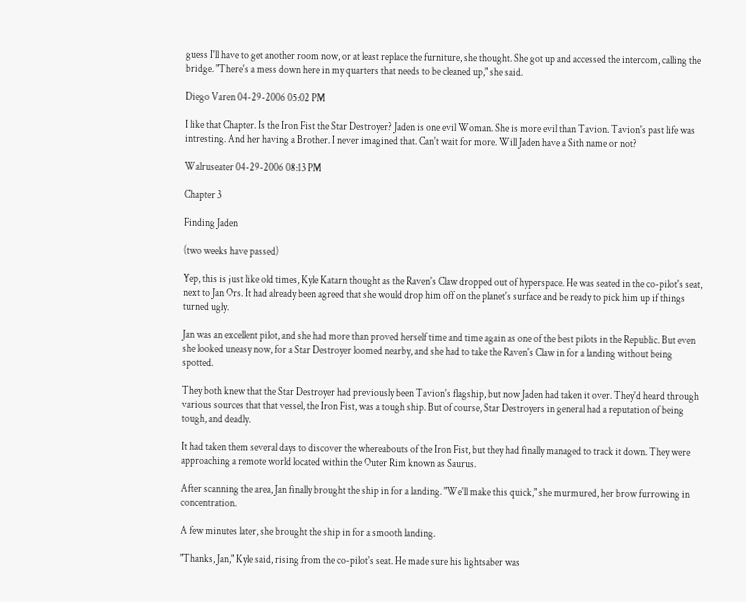guess I'll have to get another room now, or at least replace the furniture, she thought. She got up and accessed the intercom, calling the bridge. "There's a mess down here in my quarters that needs to be cleaned up," she said.

Diego Varen 04-29-2006 05:02 PM

I like that Chapter. Is the Iron Fist the Star Destroyer? Jaden is one evil Woman. She is more evil than Tavion. Tavion's past life was intresting. And her having a Brother. I never imagined that. Can't wait for more. Will Jaden have a Sith name or not?

Walruseater 04-29-2006 08:13 PM

Chapter 3

Finding Jaden

(two weeks have passed)

Yep, this is just like old times, Kyle Katarn thought as the Raven's Claw dropped out of hyperspace. He was seated in the co-pilot's seat, next to Jan Ors. It had already been agreed that she would drop him off on the planet's surface and be ready to pick him up if things turned ugly.

Jan was an excellent pilot, and she had more than proved herself time and time again as one of the best pilots in the Republic. But even she looked uneasy now, for a Star Destroyer loomed nearby, and she had to take the Raven's Claw in for a landing without being spotted.

They both knew that the Star Destroyer had previously been Tavion's flagship, but now Jaden had taken it over. They'd heard through various sources that that vessel, the Iron Fist, was a tough ship. But of course, Star Destroyers in general had a reputation of being tough, and deadly.

It had taken them several days to discover the whereabouts of the Iron Fist, but they had finally managed to track it down. They were approaching a remote world located within the Outer Rim known as Saurus.

After scanning the area, Jan finally brought the ship in for a landing. "We'll make this quick," she murmured, her brow furrowing in concentration.

A few minutes later, she brought the ship in for a smooth landing.

"Thanks, Jan," Kyle said, rising from the co-pilot's seat. He made sure his lightsaber was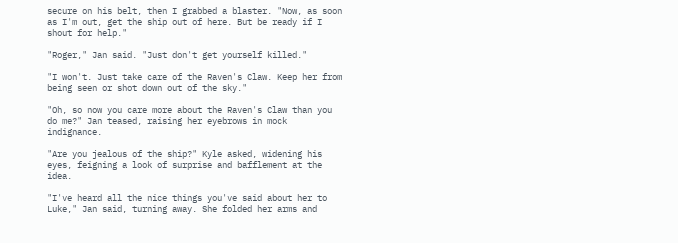secure on his belt, then I grabbed a blaster. "Now, as soon as I'm out, get the ship out of here. But be ready if I shout for help."

"Roger," Jan said. "Just don't get yourself killed."

"I won't. Just take care of the Raven's Claw. Keep her from being seen or shot down out of the sky."

"Oh, so now you care more about the Raven's Claw than you do me?" Jan teased, raising her eyebrows in mock indignance.

"Are you jealous of the ship?" Kyle asked, widening his eyes, feigning a look of surprise and bafflement at the idea.

"I've heard all the nice things you've said about her to Luke," Jan said, turning away. She folded her arms and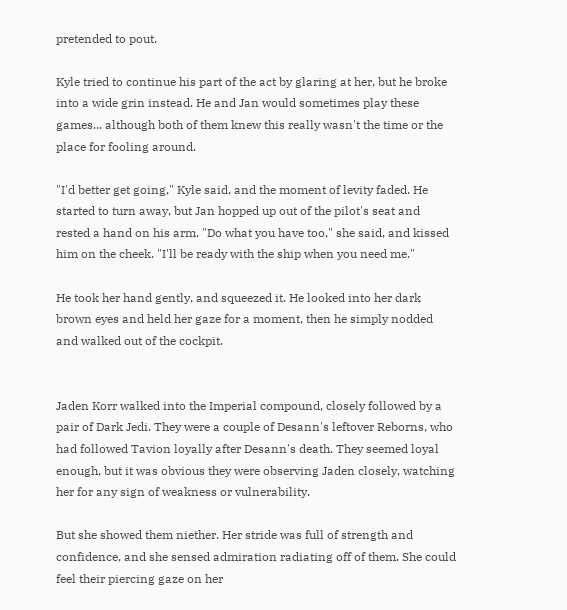pretended to pout.

Kyle tried to continue his part of the act by glaring at her, but he broke into a wide grin instead. He and Jan would sometimes play these games... although both of them knew this really wasn't the time or the place for fooling around.

"I'd better get going," Kyle said, and the moment of levity faded. He started to turn away, but Jan hopped up out of the pilot's seat and rested a hand on his arm. "Do what you have too," she said, and kissed him on the cheek. "I'll be ready with the ship when you need me."

He took her hand gently, and squeezed it. He looked into her dark brown eyes and held her gaze for a moment, then he simply nodded and walked out of the cockpit.


Jaden Korr walked into the Imperial compound, closely followed by a pair of Dark Jedi. They were a couple of Desann's leftover Reborns, who had followed Tavion loyally after Desann's death. They seemed loyal enough, but it was obvious they were observing Jaden closely, watching her for any sign of weakness or vulnerability.

But she showed them niether. Her stride was full of strength and confidence, and she sensed admiration radiating off of them. She could feel their piercing gaze on her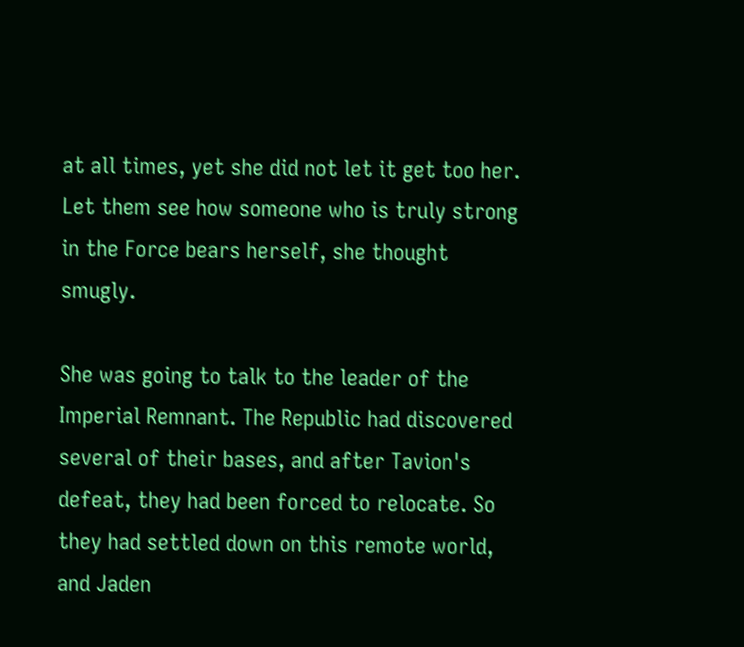at all times, yet she did not let it get too her. Let them see how someone who is truly strong in the Force bears herself, she thought smugly.

She was going to talk to the leader of the Imperial Remnant. The Republic had discovered several of their bases, and after Tavion's defeat, they had been forced to relocate. So they had settled down on this remote world, and Jaden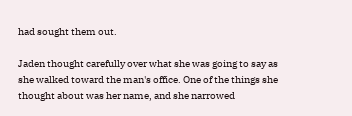had sought them out.

Jaden thought carefully over what she was going to say as she walked toward the man's office. One of the things she thought about was her name, and she narrowed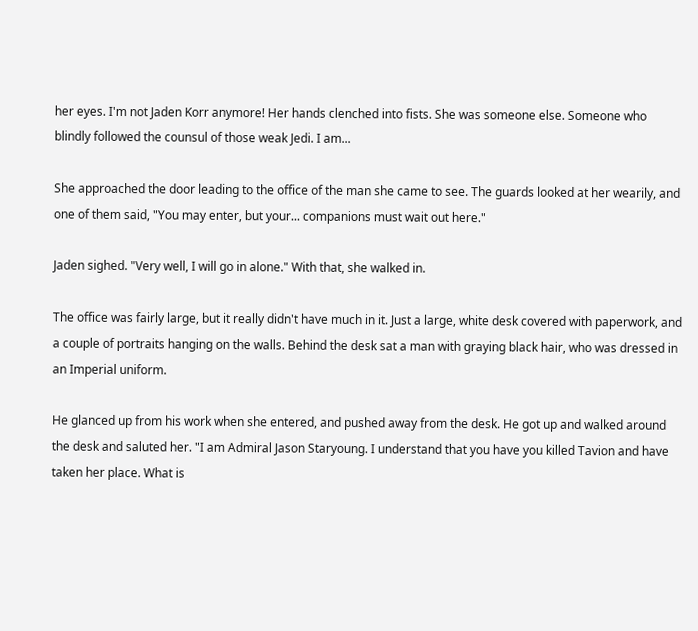her eyes. I'm not Jaden Korr anymore! Her hands clenched into fists. She was someone else. Someone who blindly followed the counsul of those weak Jedi. I am...

She approached the door leading to the office of the man she came to see. The guards looked at her wearily, and one of them said, "You may enter, but your... companions must wait out here."

Jaden sighed. "Very well, I will go in alone." With that, she walked in.

The office was fairly large, but it really didn't have much in it. Just a large, white desk covered with paperwork, and a couple of portraits hanging on the walls. Behind the desk sat a man with graying black hair, who was dressed in an Imperial uniform.

He glanced up from his work when she entered, and pushed away from the desk. He got up and walked around the desk and saluted her. "I am Admiral Jason Staryoung. I understand that you have you killed Tavion and have taken her place. What is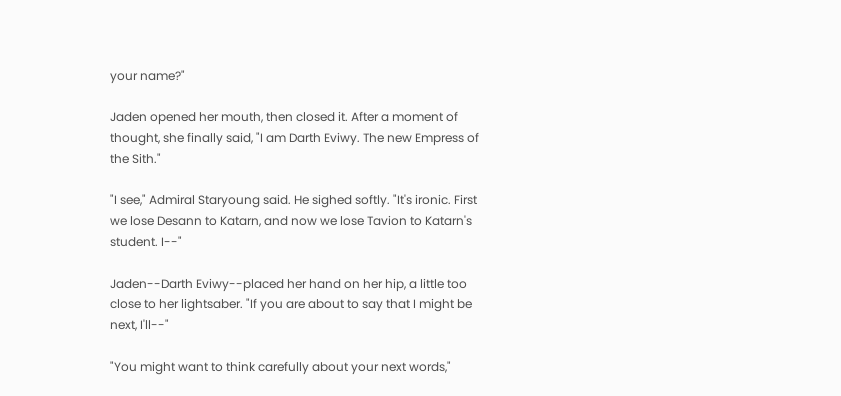your name?"

Jaden opened her mouth, then closed it. After a moment of thought, she finally said, "I am Darth Eviwy. The new Empress of the Sith."

"I see," Admiral Staryoung said. He sighed softly. "It's ironic. First we lose Desann to Katarn, and now we lose Tavion to Katarn's student. I--"

Jaden--Darth Eviwy--placed her hand on her hip, a little too close to her lightsaber. "If you are about to say that I might be next, I'll--"

"You might want to think carefully about your next words,"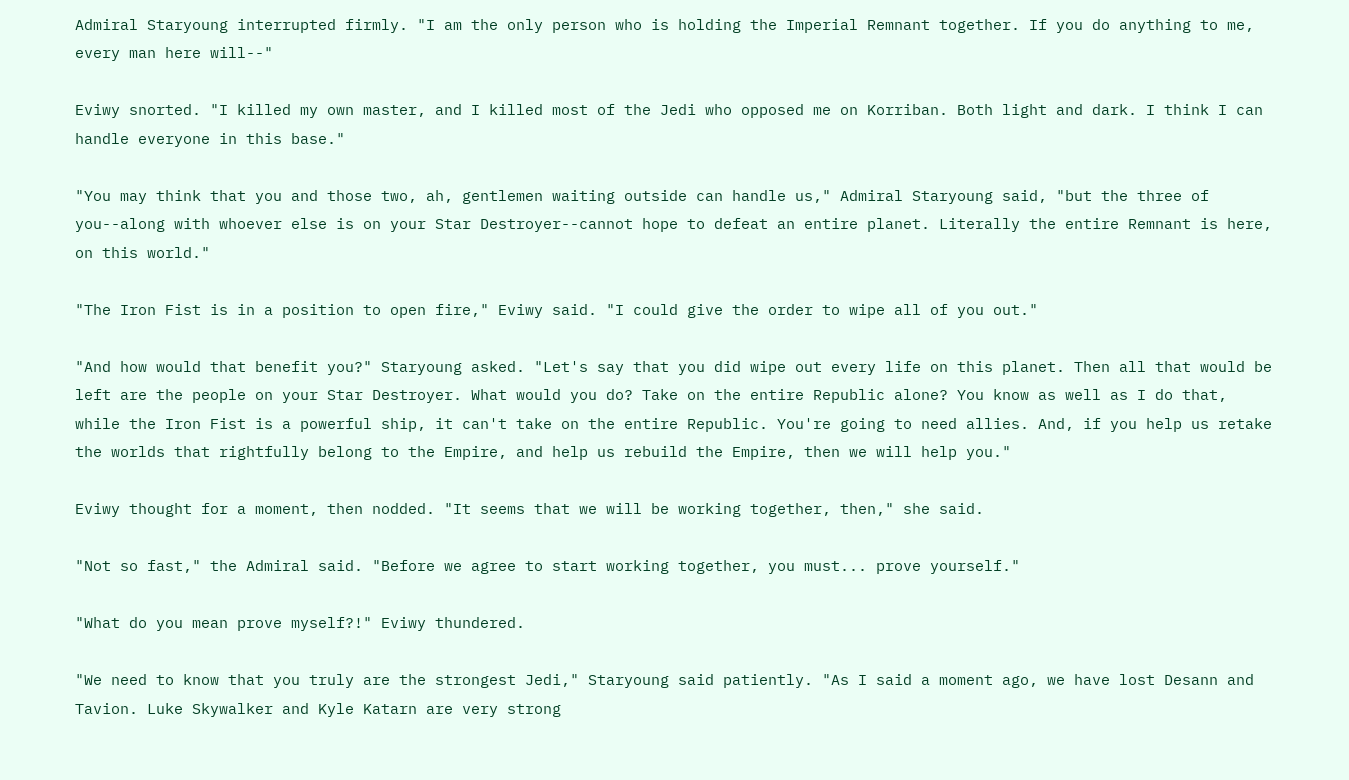Admiral Staryoung interrupted firmly. "I am the only person who is holding the Imperial Remnant together. If you do anything to me, every man here will--"

Eviwy snorted. "I killed my own master, and I killed most of the Jedi who opposed me on Korriban. Both light and dark. I think I can handle everyone in this base."

"You may think that you and those two, ah, gentlemen waiting outside can handle us," Admiral Staryoung said, "but the three of you--along with whoever else is on your Star Destroyer--cannot hope to defeat an entire planet. Literally the entire Remnant is here, on this world."

"The Iron Fist is in a position to open fire," Eviwy said. "I could give the order to wipe all of you out."

"And how would that benefit you?" Staryoung asked. "Let's say that you did wipe out every life on this planet. Then all that would be left are the people on your Star Destroyer. What would you do? Take on the entire Republic alone? You know as well as I do that, while the Iron Fist is a powerful ship, it can't take on the entire Republic. You're going to need allies. And, if you help us retake the worlds that rightfully belong to the Empire, and help us rebuild the Empire, then we will help you."

Eviwy thought for a moment, then nodded. "It seems that we will be working together, then," she said.

"Not so fast," the Admiral said. "Before we agree to start working together, you must... prove yourself."

"What do you mean prove myself?!" Eviwy thundered.

"We need to know that you truly are the strongest Jedi," Staryoung said patiently. "As I said a moment ago, we have lost Desann and Tavion. Luke Skywalker and Kyle Katarn are very strong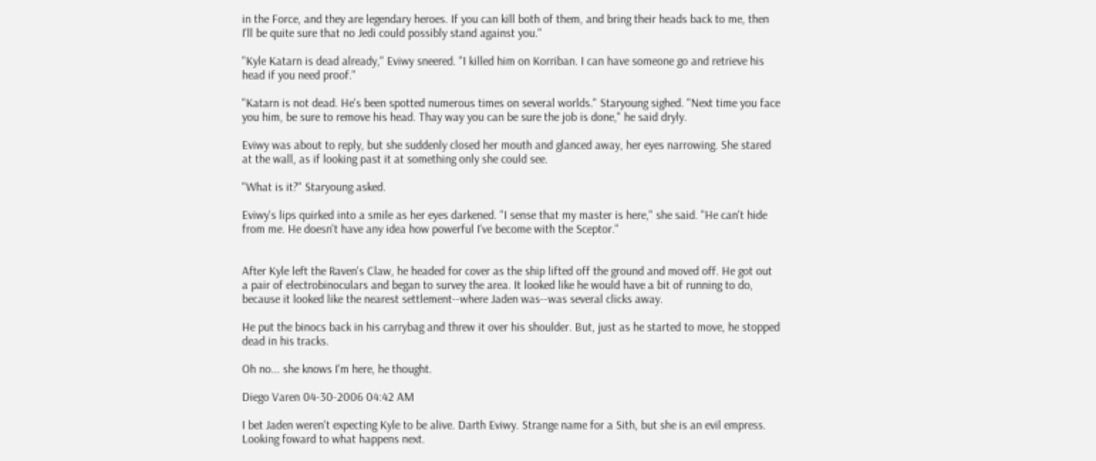in the Force, and they are legendary heroes. If you can kill both of them, and bring their heads back to me, then I'll be quite sure that no Jedi could possibly stand against you."

"Kyle Katarn is dead already," Eviwy sneered. "I killed him on Korriban. I can have someone go and retrieve his head if you need proof."

"Katarn is not dead. He's been spotted numerous times on several worlds." Staryoung sighed. "Next time you face you him, be sure to remove his head. Thay way you can be sure the job is done," he said dryly.

Eviwy was about to reply, but she suddenly closed her mouth and glanced away, her eyes narrowing. She stared at the wall, as if looking past it at something only she could see.

"What is it?" Staryoung asked.

Eviwy's lips quirked into a smile as her eyes darkened. "I sense that my master is here," she said. "He can't hide from me. He doesn't have any idea how powerful I've become with the Sceptor."


After Kyle left the Raven's Claw, he headed for cover as the ship lifted off the ground and moved off. He got out a pair of electrobinoculars and began to survey the area. It looked like he would have a bit of running to do, because it looked like the nearest settlement--where Jaden was--was several clicks away.

He put the binocs back in his carrybag and threw it over his shoulder. But, just as he started to move, he stopped dead in his tracks.

Oh no... she knows I'm here, he thought.

Diego Varen 04-30-2006 04:42 AM

I bet Jaden weren't expecting Kyle to be alive. Darth Eviwy. Strange name for a Sith, but she is an evil empress. Looking foward to what happens next.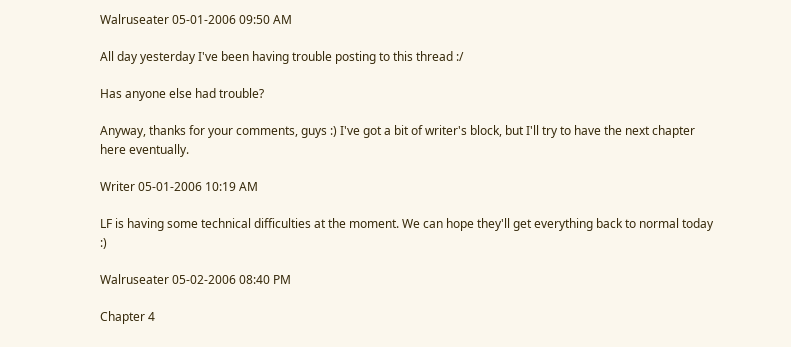Walruseater 05-01-2006 09:50 AM

All day yesterday I've been having trouble posting to this thread :/

Has anyone else had trouble?

Anyway, thanks for your comments, guys :) I've got a bit of writer's block, but I'll try to have the next chapter here eventually.

Writer 05-01-2006 10:19 AM

LF is having some technical difficulties at the moment. We can hope they'll get everything back to normal today :)

Walruseater 05-02-2006 08:40 PM

Chapter 4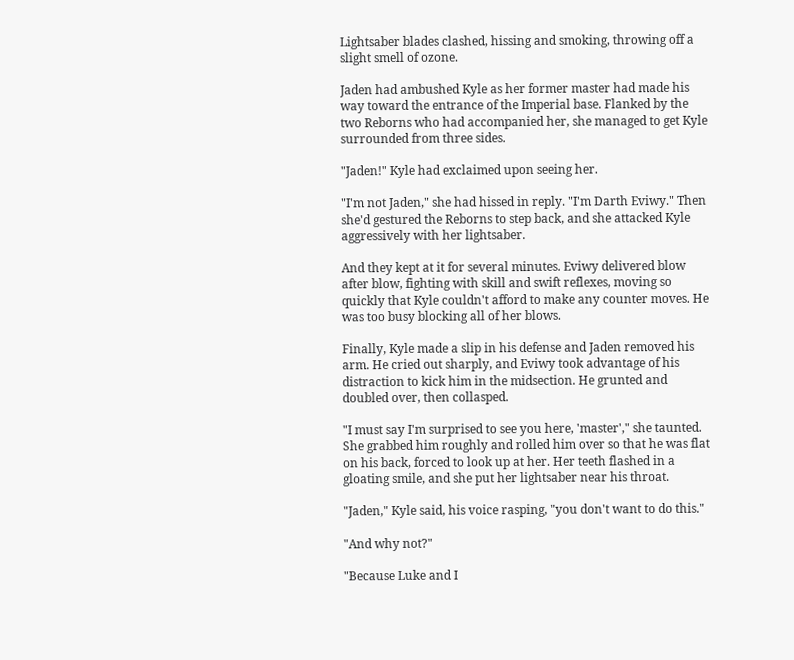Lightsaber blades clashed, hissing and smoking, throwing off a slight smell of ozone.

Jaden had ambushed Kyle as her former master had made his way toward the entrance of the Imperial base. Flanked by the two Reborns who had accompanied her, she managed to get Kyle surrounded from three sides.

"Jaden!" Kyle had exclaimed upon seeing her.

"I'm not Jaden," she had hissed in reply. "I'm Darth Eviwy." Then she'd gestured the Reborns to step back, and she attacked Kyle aggressively with her lightsaber.

And they kept at it for several minutes. Eviwy delivered blow after blow, fighting with skill and swift reflexes, moving so quickly that Kyle couldn't afford to make any counter moves. He was too busy blocking all of her blows.

Finally, Kyle made a slip in his defense and Jaden removed his arm. He cried out sharply, and Eviwy took advantage of his distraction to kick him in the midsection. He grunted and doubled over, then collasped.

"I must say I'm surprised to see you here, 'master'," she taunted. She grabbed him roughly and rolled him over so that he was flat on his back, forced to look up at her. Her teeth flashed in a gloating smile, and she put her lightsaber near his throat.

"Jaden," Kyle said, his voice rasping, "you don't want to do this."

"And why not?"

"Because Luke and I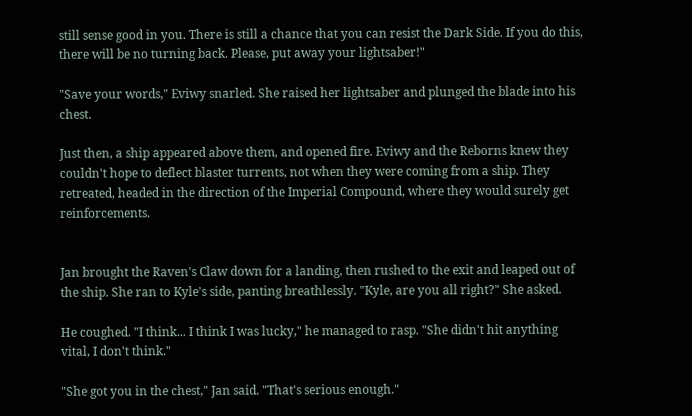still sense good in you. There is still a chance that you can resist the Dark Side. If you do this, there will be no turning back. Please, put away your lightsaber!"

"Save your words," Eviwy snarled. She raised her lightsaber and plunged the blade into his chest.

Just then, a ship appeared above them, and opened fire. Eviwy and the Reborns knew they couldn't hope to deflect blaster turrents, not when they were coming from a ship. They retreated, headed in the direction of the Imperial Compound, where they would surely get reinforcements.


Jan brought the Raven's Claw down for a landing, then rushed to the exit and leaped out of the ship. She ran to Kyle's side, panting breathlessly. "Kyle, are you all right?" She asked.

He coughed. "I think... I think I was lucky," he managed to rasp. "She didn't hit anything vital, I don't think."

"She got you in the chest," Jan said. "That's serious enough."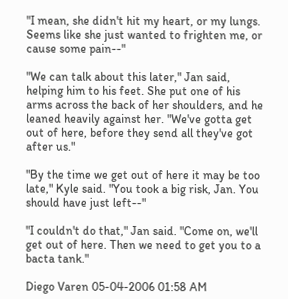"I mean, she didn't hit my heart, or my lungs. Seems like she just wanted to frighten me, or cause some pain--"

"We can talk about this later," Jan said, helping him to his feet. She put one of his arms across the back of her shoulders, and he leaned heavily against her. "We've gotta get out of here, before they send all they've got after us."

"By the time we get out of here it may be too late," Kyle said. "You took a big risk, Jan. You should have just left--"

"I couldn't do that," Jan said. "Come on, we'll get out of here. Then we need to get you to a bacta tank."

Diego Varen 05-04-2006 01:58 AM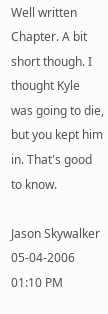Well written Chapter. A bit short though. I thought Kyle was going to die, but you kept him in. That's good to know.

Jason Skywalker 05-04-2006 01:10 PM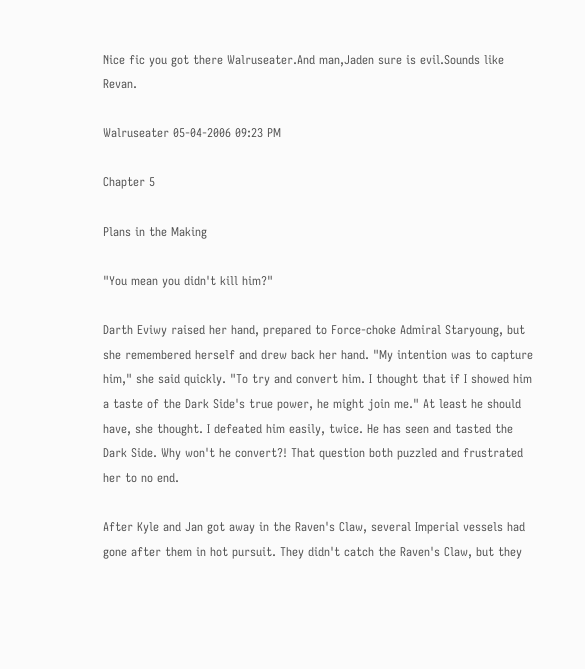Nice fic you got there Walruseater.And man,Jaden sure is evil.Sounds like Revan.

Walruseater 05-04-2006 09:23 PM

Chapter 5

Plans in the Making

"You mean you didn't kill him?"

Darth Eviwy raised her hand, prepared to Force-choke Admiral Staryoung, but she remembered herself and drew back her hand. "My intention was to capture him," she said quickly. "To try and convert him. I thought that if I showed him a taste of the Dark Side's true power, he might join me." At least he should have, she thought. I defeated him easily, twice. He has seen and tasted the Dark Side. Why won't he convert?! That question both puzzled and frustrated her to no end.

After Kyle and Jan got away in the Raven's Claw, several Imperial vessels had gone after them in hot pursuit. They didn't catch the Raven's Claw, but they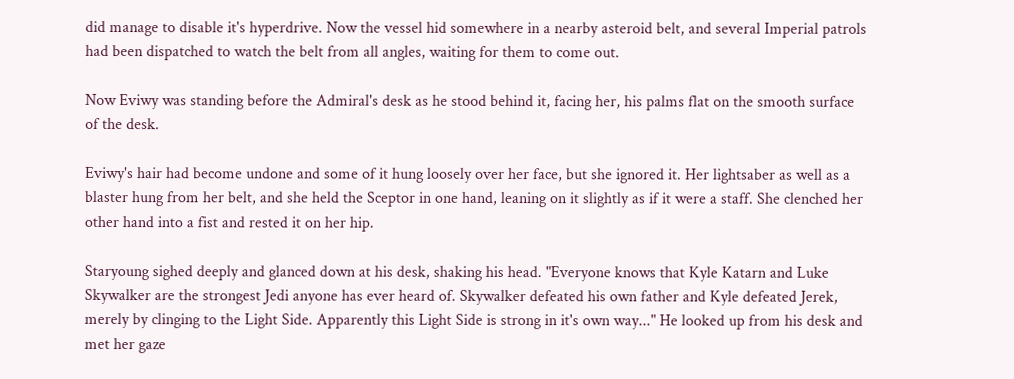did manage to disable it's hyperdrive. Now the vessel hid somewhere in a nearby asteroid belt, and several Imperial patrols had been dispatched to watch the belt from all angles, waiting for them to come out.

Now Eviwy was standing before the Admiral's desk as he stood behind it, facing her, his palms flat on the smooth surface of the desk.

Eviwy's hair had become undone and some of it hung loosely over her face, but she ignored it. Her lightsaber as well as a blaster hung from her belt, and she held the Sceptor in one hand, leaning on it slightly as if it were a staff. She clenched her other hand into a fist and rested it on her hip.

Staryoung sighed deeply and glanced down at his desk, shaking his head. "Everyone knows that Kyle Katarn and Luke Skywalker are the strongest Jedi anyone has ever heard of. Skywalker defeated his own father and Kyle defeated Jerek, merely by clinging to the Light Side. Apparently this Light Side is strong in it's own way..." He looked up from his desk and met her gaze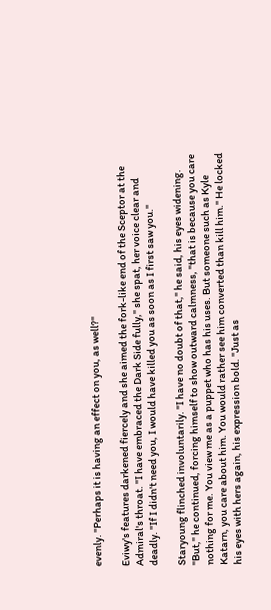evenly. "Perhaps it is having an effect on you, as well?"

Eviwy's features darkened fiercely and she aimed the fork-like end of the Sceptor at the Admiral's throat. "I have embraced the Dark Side fully," she spat, her voice clear and deadly. "If I didn't need you, I would have killed you as soon as I first saw you."

Staryoung flinched involuntarily. "I have no doubt of that," he said, his eyes widening. "But," he continued, forcing himself to show outward calmness, "that is because you care nothing for me. You view me as a puppet who has his uses. But someone such as Kyle Katarn, you care about him. You would rather see him converted than kill him." He locked his eyes with hers again, his expression bold. "Just as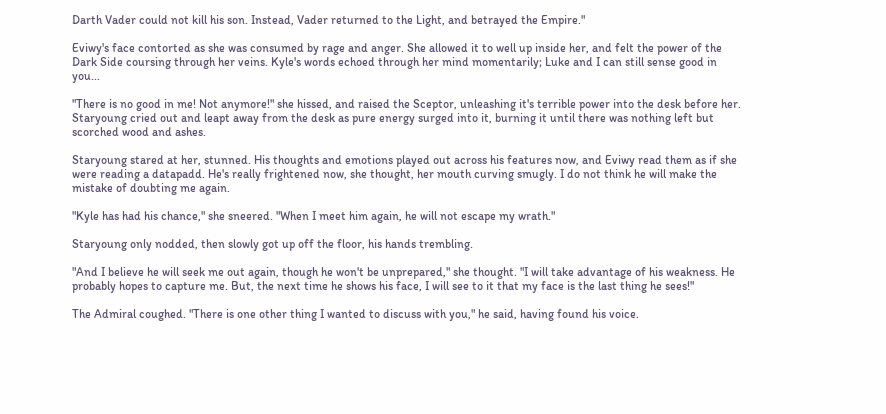Darth Vader could not kill his son. Instead, Vader returned to the Light, and betrayed the Empire."

Eviwy's face contorted as she was consumed by rage and anger. She allowed it to well up inside her, and felt the power of the Dark Side coursing through her veins. Kyle's words echoed through her mind momentarily; Luke and I can still sense good in you...

"There is no good in me! Not anymore!" she hissed, and raised the Sceptor, unleashing it's terrible power into the desk before her. Staryoung cried out and leapt away from the desk as pure energy surged into it, burning it until there was nothing left but scorched wood and ashes.

Staryoung stared at her, stunned. His thoughts and emotions played out across his features now, and Eviwy read them as if she were reading a datapadd. He's really frightened now, she thought, her mouth curving smugly. I do not think he will make the mistake of doubting me again.

"Kyle has had his chance," she sneered. "When I meet him again, he will not escape my wrath."

Staryoung only nodded, then slowly got up off the floor, his hands trembling.

"And I believe he will seek me out again, though he won't be unprepared," she thought. "I will take advantage of his weakness. He probably hopes to capture me. But, the next time he shows his face, I will see to it that my face is the last thing he sees!"

The Admiral coughed. "There is one other thing I wanted to discuss with you," he said, having found his voice.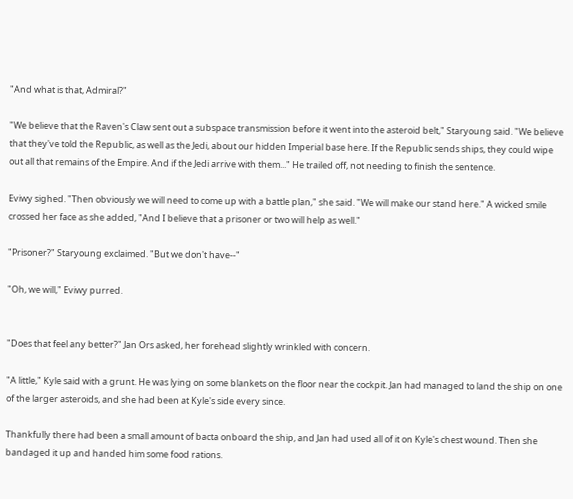"And what is that, Admiral?"

"We believe that the Raven's Claw sent out a subspace transmission before it went into the asteroid belt," Staryoung said. "We believe that they've told the Republic, as well as the Jedi, about our hidden Imperial base here. If the Republic sends ships, they could wipe out all that remains of the Empire. And if the Jedi arrive with them..." He trailed off, not needing to finish the sentence.

Eviwy sighed. "Then obviously we will need to come up with a battle plan," she said. "We will make our stand here." A wicked smile crossed her face as she added, "And I believe that a prisoner or two will help as well."

"Prisoner?" Staryoung exclaimed. "But we don't have--"

"Oh, we will," Eviwy purred.


"Does that feel any better?" Jan Ors asked, her forehead slightly wrinkled with concern.

"A little," Kyle said with a grunt. He was lying on some blankets on the floor near the cockpit. Jan had managed to land the ship on one of the larger asteroids, and she had been at Kyle's side every since.

Thankfully there had been a small amount of bacta onboard the ship, and Jan had used all of it on Kyle's chest wound. Then she bandaged it up and handed him some food rations.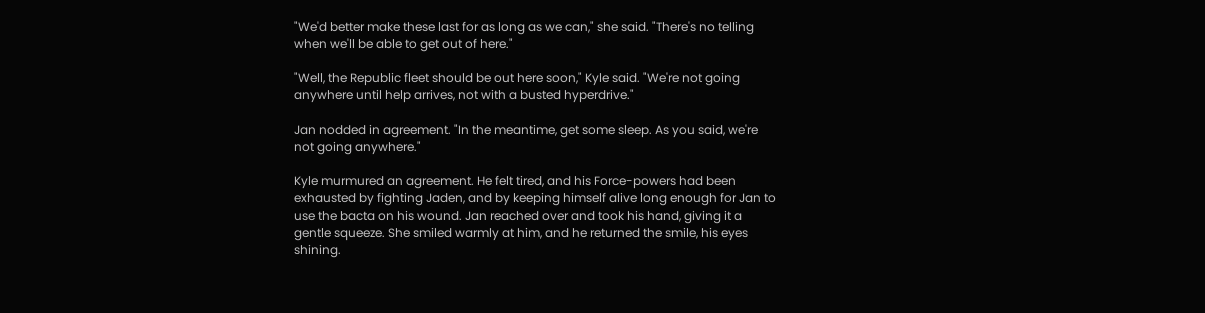"We'd better make these last for as long as we can," she said. "There's no telling when we'll be able to get out of here."

"Well, the Republic fleet should be out here soon," Kyle said. "We're not going anywhere until help arrives, not with a busted hyperdrive."

Jan nodded in agreement. "In the meantime, get some sleep. As you said, we're not going anywhere."

Kyle murmured an agreement. He felt tired, and his Force-powers had been exhausted by fighting Jaden, and by keeping himself alive long enough for Jan to use the bacta on his wound. Jan reached over and took his hand, giving it a gentle squeeze. She smiled warmly at him, and he returned the smile, his eyes shining.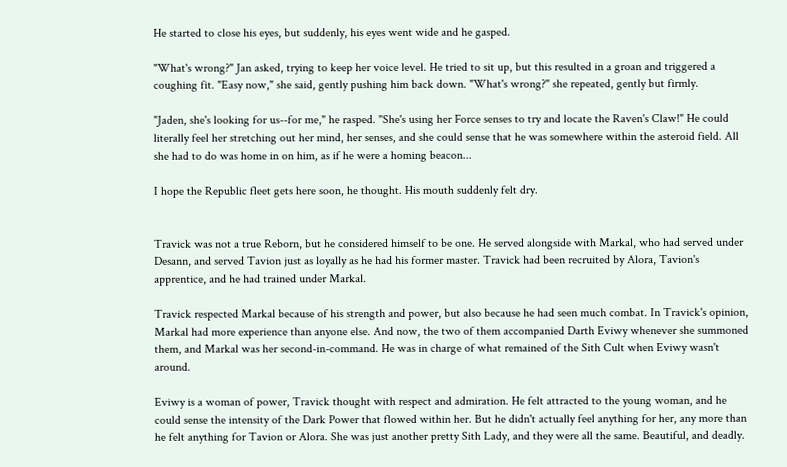He started to close his eyes, but suddenly, his eyes went wide and he gasped.

"What's wrong?" Jan asked, trying to keep her voice level. He tried to sit up, but this resulted in a groan and triggered a coughing fit. "Easy now," she said, gently pushing him back down. "What's wrong?" she repeated, gently but firmly.

"Jaden, she's looking for us--for me," he rasped. "She's using her Force senses to try and locate the Raven's Claw!" He could literally feel her stretching out her mind, her senses, and she could sense that he was somewhere within the asteroid field. All she had to do was home in on him, as if he were a homing beacon...

I hope the Republic fleet gets here soon, he thought. His mouth suddenly felt dry.


Travick was not a true Reborn, but he considered himself to be one. He served alongside with Markal, who had served under Desann, and served Tavion just as loyally as he had his former master. Travick had been recruited by Alora, Tavion's apprentice, and he had trained under Markal.

Travick respected Markal because of his strength and power, but also because he had seen much combat. In Travick's opinion, Markal had more experience than anyone else. And now, the two of them accompanied Darth Eviwy whenever she summoned them, and Markal was her second-in-command. He was in charge of what remained of the Sith Cult when Eviwy wasn't around.

Eviwy is a woman of power, Travick thought with respect and admiration. He felt attracted to the young woman, and he could sense the intensity of the Dark Power that flowed within her. But he didn't actually feel anything for her, any more than he felt anything for Tavion or Alora. She was just another pretty Sith Lady, and they were all the same. Beautiful, and deadly.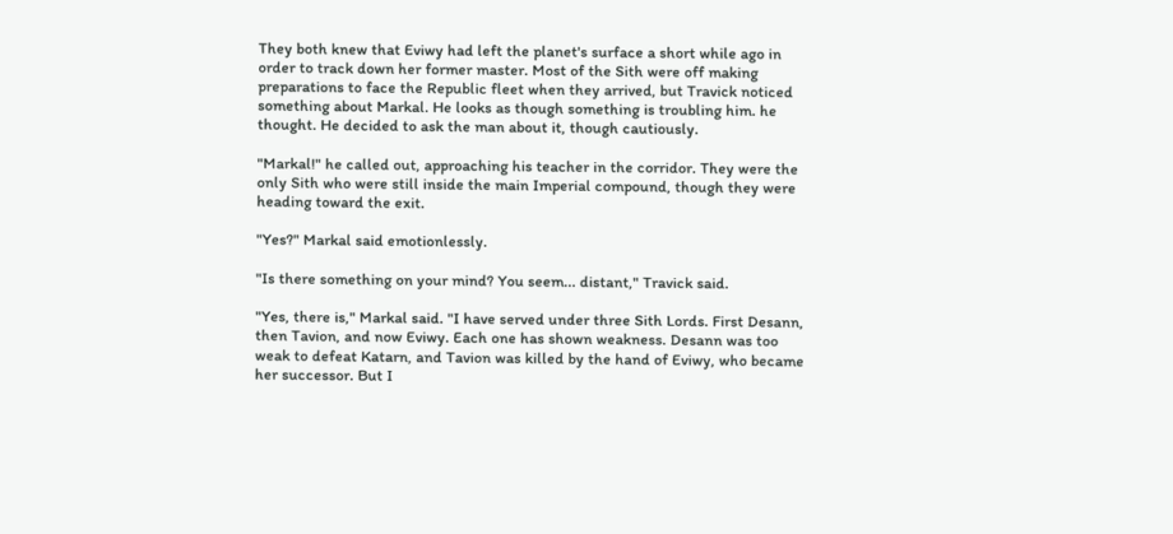They both knew that Eviwy had left the planet's surface a short while ago in order to track down her former master. Most of the Sith were off making preparations to face the Republic fleet when they arrived, but Travick noticed something about Markal. He looks as though something is troubling him. he thought. He decided to ask the man about it, though cautiously.

"Markal!" he called out, approaching his teacher in the corridor. They were the only Sith who were still inside the main Imperial compound, though they were heading toward the exit.

"Yes?" Markal said emotionlessly.

"Is there something on your mind? You seem... distant," Travick said.

"Yes, there is," Markal said. "I have served under three Sith Lords. First Desann, then Tavion, and now Eviwy. Each one has shown weakness. Desann was too weak to defeat Katarn, and Tavion was killed by the hand of Eviwy, who became her successor. But I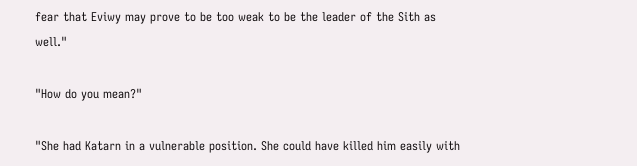fear that Eviwy may prove to be too weak to be the leader of the Sith as well."

"How do you mean?"

"She had Katarn in a vulnerable position. She could have killed him easily with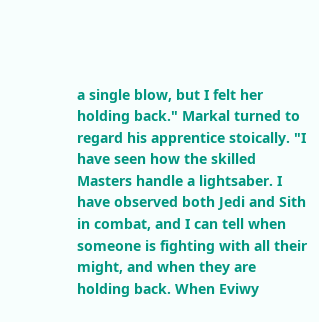a single blow, but I felt her holding back." Markal turned to regard his apprentice stoically. "I have seen how the skilled Masters handle a lightsaber. I have observed both Jedi and Sith in combat, and I can tell when someone is fighting with all their might, and when they are holding back. When Eviwy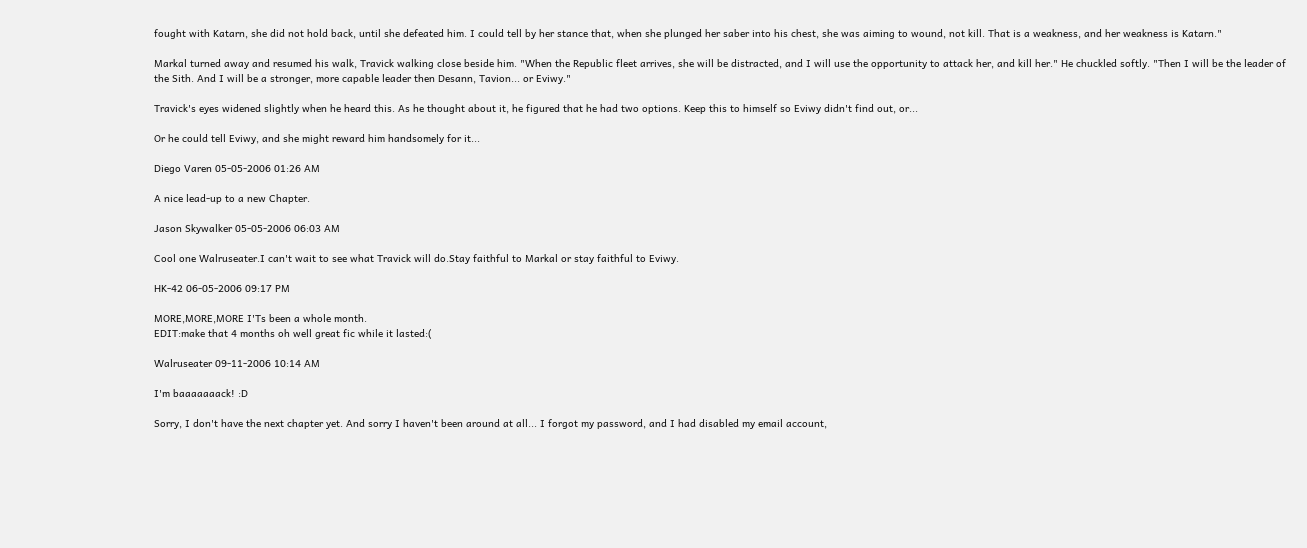fought with Katarn, she did not hold back, until she defeated him. I could tell by her stance that, when she plunged her saber into his chest, she was aiming to wound, not kill. That is a weakness, and her weakness is Katarn."

Markal turned away and resumed his walk, Travick walking close beside him. "When the Republic fleet arrives, she will be distracted, and I will use the opportunity to attack her, and kill her." He chuckled softly. "Then I will be the leader of the Sith. And I will be a stronger, more capable leader then Desann, Tavion... or Eviwy."

Travick's eyes widened slightly when he heard this. As he thought about it, he figured that he had two options. Keep this to himself so Eviwy didn't find out, or...

Or he could tell Eviwy, and she might reward him handsomely for it...

Diego Varen 05-05-2006 01:26 AM

A nice lead-up to a new Chapter.

Jason Skywalker 05-05-2006 06:03 AM

Cool one Walruseater.I can't wait to see what Travick will do.Stay faithful to Markal or stay faithful to Eviwy.

HK-42 06-05-2006 09:17 PM

MORE,MORE,MORE I'Ts been a whole month.
EDIT:make that 4 months oh well great fic while it lasted:(

Walruseater 09-11-2006 10:14 AM

I'm baaaaaaack! :D

Sorry, I don't have the next chapter yet. And sorry I haven't been around at all... I forgot my password, and I had disabled my email account,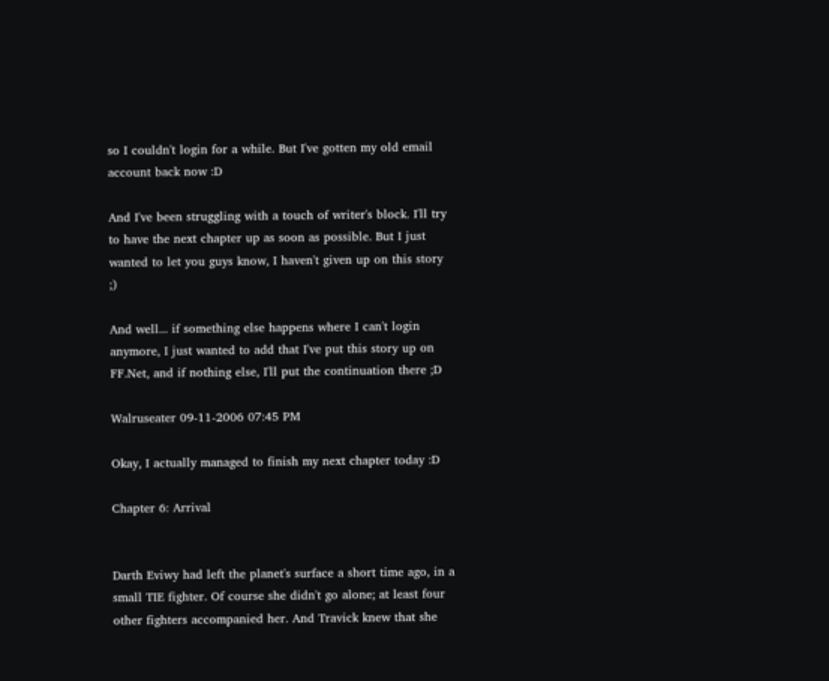so I couldn't login for a while. But I've gotten my old email account back now :D

And I've been struggling with a touch of writer's block. I'll try to have the next chapter up as soon as possible. But I just wanted to let you guys know, I haven't given up on this story ;)

And well... if something else happens where I can't login anymore, I just wanted to add that I've put this story up on FF.Net, and if nothing else, I'll put the continuation there ;D

Walruseater 09-11-2006 07:45 PM

Okay, I actually managed to finish my next chapter today :D

Chapter 6: Arrival


Darth Eviwy had left the planet's surface a short time ago, in a small TIE fighter. Of course she didn't go alone; at least four other fighters accompanied her. And Travick knew that she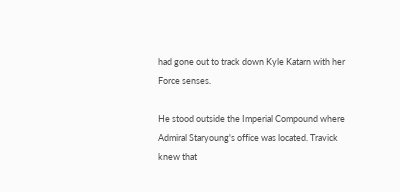had gone out to track down Kyle Katarn with her Force senses.

He stood outside the Imperial Compound where Admiral Staryoung's office was located. Travick knew that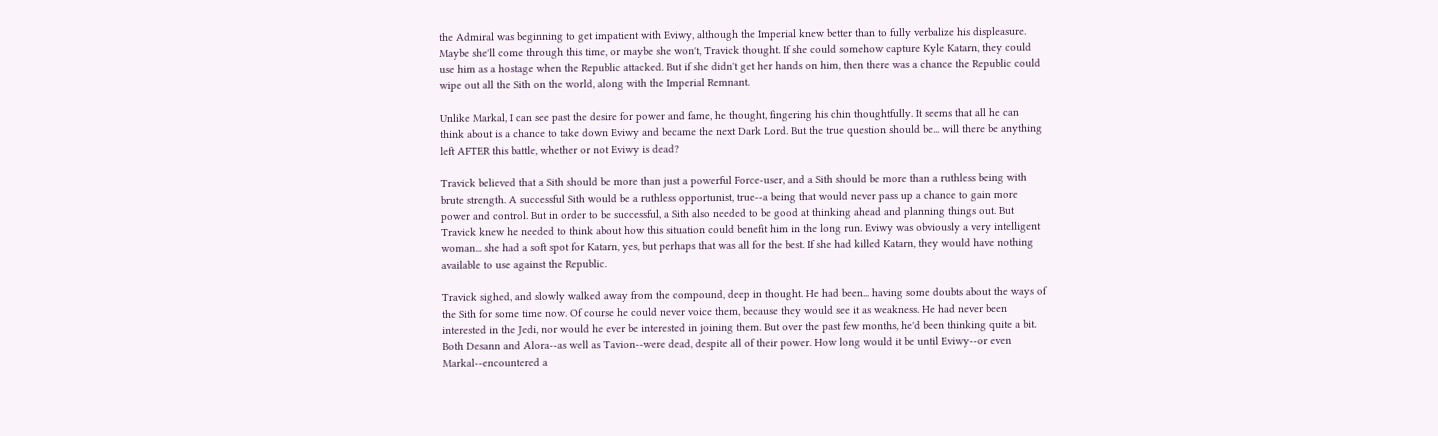the Admiral was beginning to get impatient with Eviwy, although the Imperial knew better than to fully verbalize his displeasure. Maybe she'll come through this time, or maybe she won't, Travick thought. If she could somehow capture Kyle Katarn, they could use him as a hostage when the Republic attacked. But if she didn't get her hands on him, then there was a chance the Republic could wipe out all the Sith on the world, along with the Imperial Remnant.

Unlike Markal, I can see past the desire for power and fame, he thought, fingering his chin thoughtfully. It seems that all he can think about is a chance to take down Eviwy and became the next Dark Lord. But the true question should be... will there be anything left AFTER this battle, whether or not Eviwy is dead?

Travick believed that a Sith should be more than just a powerful Force-user, and a Sith should be more than a ruthless being with brute strength. A successful Sith would be a ruthless opportunist, true--a being that would never pass up a chance to gain more power and control. But in order to be successful, a Sith also needed to be good at thinking ahead and planning things out. But Travick knew he needed to think about how this situation could benefit him in the long run. Eviwy was obviously a very intelligent woman... she had a soft spot for Katarn, yes, but perhaps that was all for the best. If she had killed Katarn, they would have nothing available to use against the Republic.

Travick sighed, and slowly walked away from the compound, deep in thought. He had been... having some doubts about the ways of the Sith for some time now. Of course he could never voice them, because they would see it as weakness. He had never been interested in the Jedi, nor would he ever be interested in joining them. But over the past few months, he'd been thinking quite a bit. Both Desann and Alora--as well as Tavion--were dead, despite all of their power. How long would it be until Eviwy--or even Markal--encountered a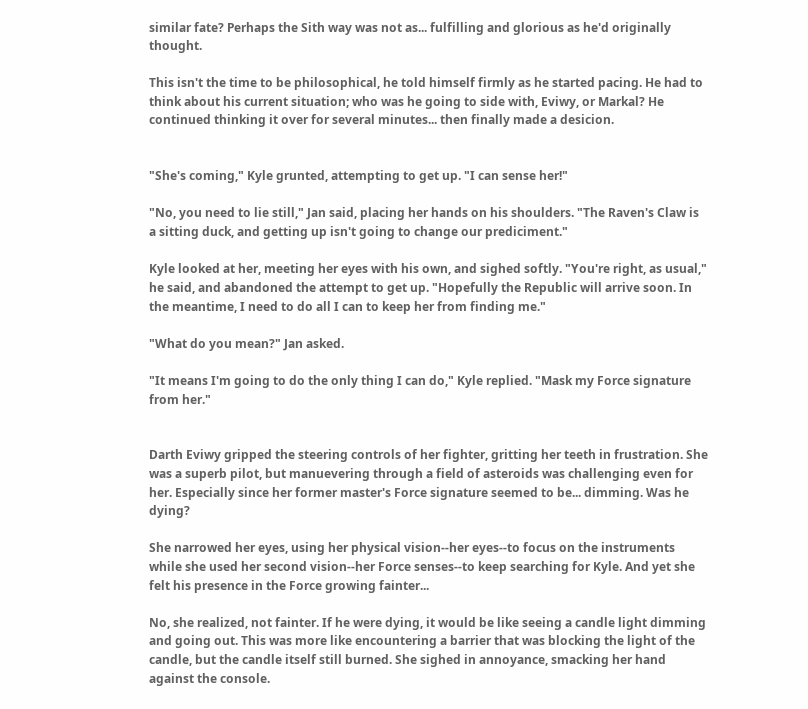similar fate? Perhaps the Sith way was not as... fulfilling and glorious as he'd originally thought.

This isn't the time to be philosophical, he told himself firmly as he started pacing. He had to think about his current situation; who was he going to side with, Eviwy, or Markal? He continued thinking it over for several minutes... then finally made a desicion.


"She's coming," Kyle grunted, attempting to get up. "I can sense her!"

"No, you need to lie still," Jan said, placing her hands on his shoulders. "The Raven's Claw is a sitting duck, and getting up isn't going to change our prediciment."

Kyle looked at her, meeting her eyes with his own, and sighed softly. "You're right, as usual," he said, and abandoned the attempt to get up. "Hopefully the Republic will arrive soon. In the meantime, I need to do all I can to keep her from finding me."

"What do you mean?" Jan asked.

"It means I'm going to do the only thing I can do," Kyle replied. "Mask my Force signature from her."


Darth Eviwy gripped the steering controls of her fighter, gritting her teeth in frustration. She was a superb pilot, but manuevering through a field of asteroids was challenging even for her. Especially since her former master's Force signature seemed to be... dimming. Was he dying?

She narrowed her eyes, using her physical vision--her eyes--to focus on the instruments while she used her second vision--her Force senses--to keep searching for Kyle. And yet she felt his presence in the Force growing fainter...

No, she realized, not fainter. If he were dying, it would be like seeing a candle light dimming and going out. This was more like encountering a barrier that was blocking the light of the candle, but the candle itself still burned. She sighed in annoyance, smacking her hand against the console.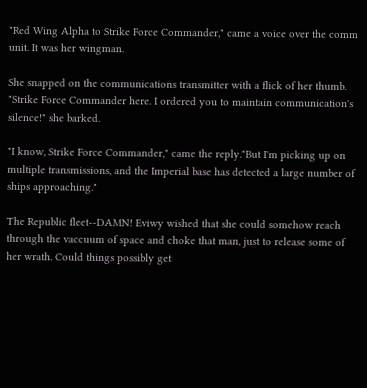"Red Wing Alpha to Strike Force Commander," came a voice over the comm unit. It was her wingman.

She snapped on the communications transmitter with a flick of her thumb. "Strike Force Commander here. I ordered you to maintain communication's silence!" she barked.

"I know, Strike Force Commander," came the reply."But I'm picking up on multiple transmissions, and the Imperial base has detected a large number of ships approaching."

The Republic fleet--DAMN! Eviwy wished that she could somehow reach through the vaccuum of space and choke that man, just to release some of her wrath. Could things possibly get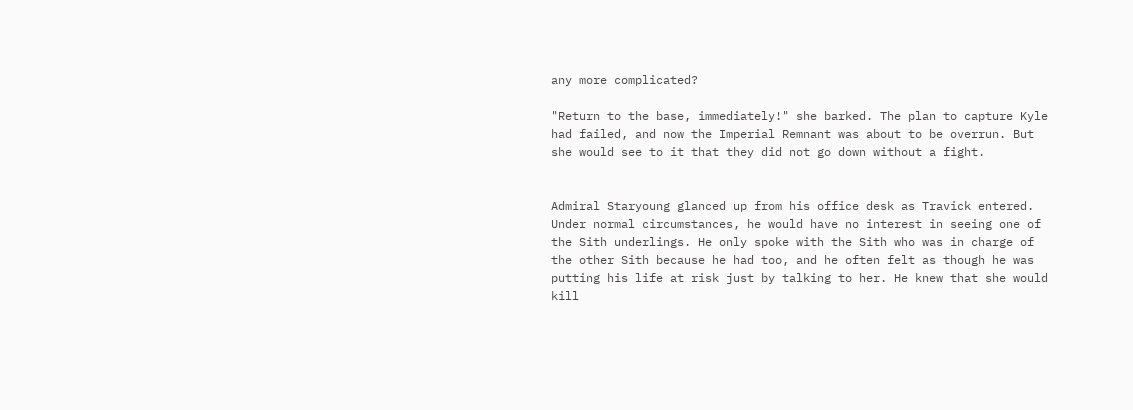any more complicated?

"Return to the base, immediately!" she barked. The plan to capture Kyle had failed, and now the Imperial Remnant was about to be overrun. But she would see to it that they did not go down without a fight.


Admiral Staryoung glanced up from his office desk as Travick entered. Under normal circumstances, he would have no interest in seeing one of the Sith underlings. He only spoke with the Sith who was in charge of the other Sith because he had too, and he often felt as though he was putting his life at risk just by talking to her. He knew that she would kill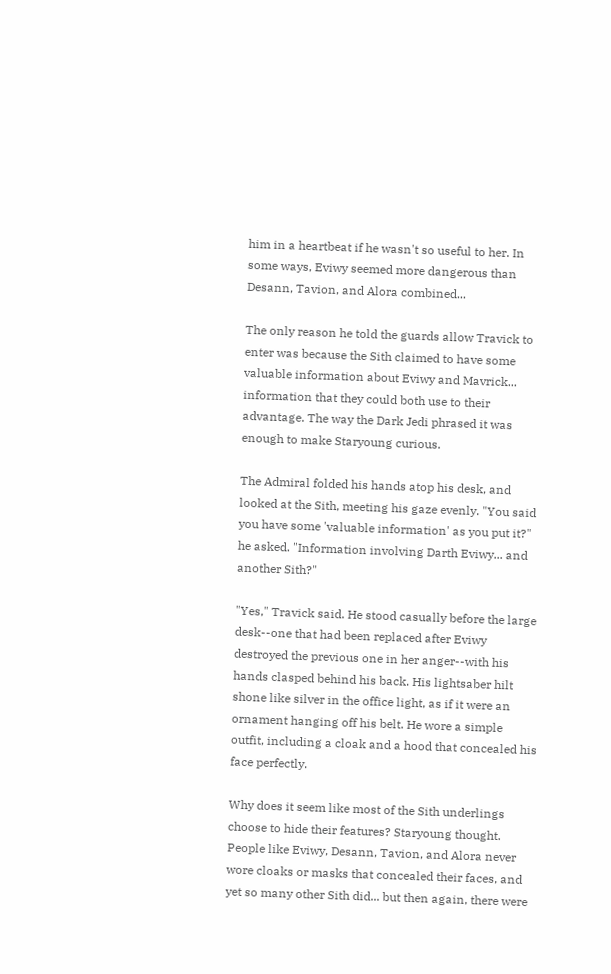him in a heartbeat if he wasn't so useful to her. In some ways, Eviwy seemed more dangerous than Desann, Tavion, and Alora combined...

The only reason he told the guards allow Travick to enter was because the Sith claimed to have some valuable information about Eviwy and Mavrick... information that they could both use to their advantage. The way the Dark Jedi phrased it was enough to make Staryoung curious.

The Admiral folded his hands atop his desk, and looked at the Sith, meeting his gaze evenly. "You said you have some 'valuable information' as you put it?" he asked. "Information involving Darth Eviwy... and another Sith?"

"Yes," Travick said. He stood casually before the large desk--one that had been replaced after Eviwy destroyed the previous one in her anger--with his hands clasped behind his back. His lightsaber hilt shone like silver in the office light, as if it were an ornament hanging off his belt. He wore a simple outfit, including a cloak and a hood that concealed his face perfectly.

Why does it seem like most of the Sith underlings choose to hide their features? Staryoung thought. People like Eviwy, Desann, Tavion, and Alora never wore cloaks or masks that concealed their faces, and yet so many other Sith did... but then again, there were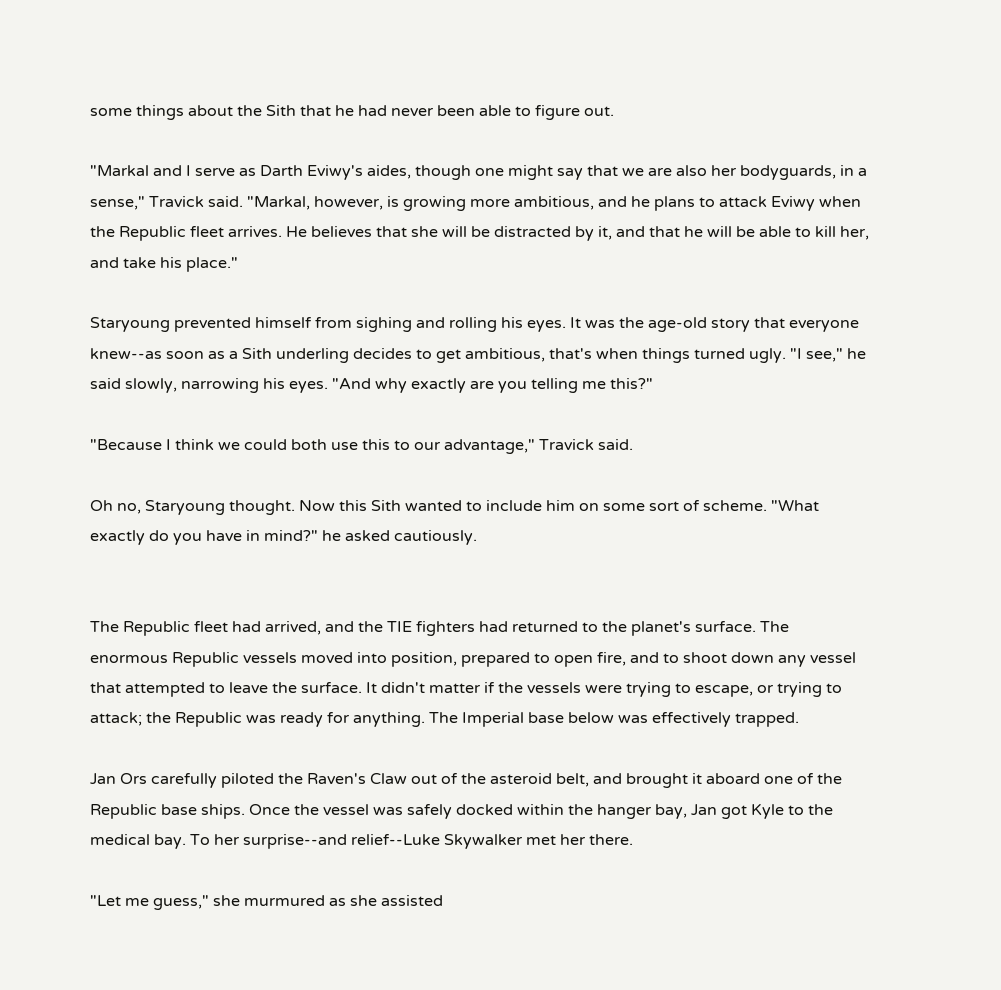some things about the Sith that he had never been able to figure out.

"Markal and I serve as Darth Eviwy's aides, though one might say that we are also her bodyguards, in a sense," Travick said. "Markal, however, is growing more ambitious, and he plans to attack Eviwy when the Republic fleet arrives. He believes that she will be distracted by it, and that he will be able to kill her, and take his place."

Staryoung prevented himself from sighing and rolling his eyes. It was the age-old story that everyone knew--as soon as a Sith underling decides to get ambitious, that's when things turned ugly. "I see," he said slowly, narrowing his eyes. "And why exactly are you telling me this?"

"Because I think we could both use this to our advantage," Travick said.

Oh no, Staryoung thought. Now this Sith wanted to include him on some sort of scheme. "What exactly do you have in mind?" he asked cautiously.


The Republic fleet had arrived, and the TIE fighters had returned to the planet's surface. The enormous Republic vessels moved into position, prepared to open fire, and to shoot down any vessel that attempted to leave the surface. It didn't matter if the vessels were trying to escape, or trying to attack; the Republic was ready for anything. The Imperial base below was effectively trapped.

Jan Ors carefully piloted the Raven's Claw out of the asteroid belt, and brought it aboard one of the Republic base ships. Once the vessel was safely docked within the hanger bay, Jan got Kyle to the medical bay. To her surprise--and relief--Luke Skywalker met her there.

"Let me guess," she murmured as she assisted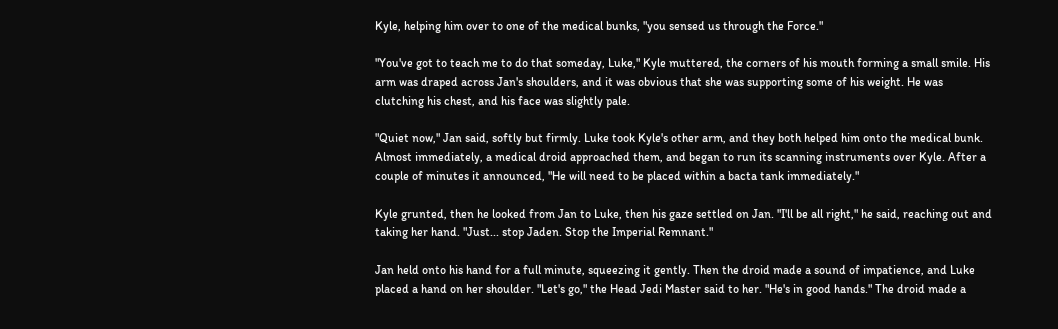Kyle, helping him over to one of the medical bunks, "you sensed us through the Force."

"You've got to teach me to do that someday, Luke," Kyle muttered, the corners of his mouth forming a small smile. His arm was draped across Jan's shoulders, and it was obvious that she was supporting some of his weight. He was clutching his chest, and his face was slightly pale.

"Quiet now," Jan said, softly but firmly. Luke took Kyle's other arm, and they both helped him onto the medical bunk. Almost immediately, a medical droid approached them, and began to run its scanning instruments over Kyle. After a couple of minutes it announced, "He will need to be placed within a bacta tank immediately."

Kyle grunted, then he looked from Jan to Luke, then his gaze settled on Jan. "I'll be all right," he said, reaching out and taking her hand. "Just... stop Jaden. Stop the Imperial Remnant."

Jan held onto his hand for a full minute, squeezing it gently. Then the droid made a sound of impatience, and Luke placed a hand on her shoulder. "Let's go," the Head Jedi Master said to her. "He's in good hands." The droid made a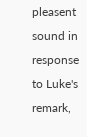pleasent sound in response to Luke's remark,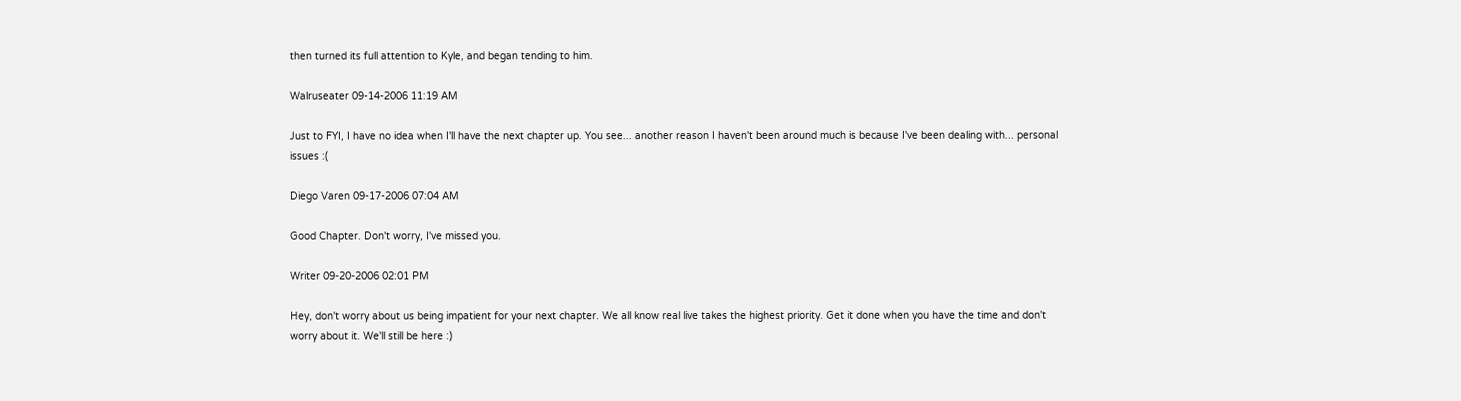then turned its full attention to Kyle, and began tending to him.

Walruseater 09-14-2006 11:19 AM

Just to FYI, I have no idea when I'll have the next chapter up. You see... another reason I haven't been around much is because I've been dealing with... personal issues :(

Diego Varen 09-17-2006 07:04 AM

Good Chapter. Don't worry, I've missed you.

Writer 09-20-2006 02:01 PM

Hey, don't worry about us being impatient for your next chapter. We all know real live takes the highest priority. Get it done when you have the time and don't worry about it. We'll still be here :)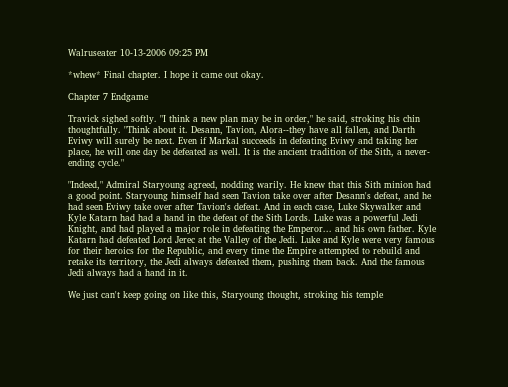Walruseater 10-13-2006 09:25 PM

*whew* Final chapter. I hope it came out okay.

Chapter 7 Endgame

Travick sighed softly. "I think a new plan may be in order," he said, stroking his chin thoughtfully. "Think about it. Desann, Tavion, Alora--they have all fallen, and Darth Eviwy will surely be next. Even if Markal succeeds in defeating Eviwy and taking her place, he will one day be defeated as well. It is the ancient tradition of the Sith, a never-ending cycle."

"Indeed," Admiral Staryoung agreed, nodding warily. He knew that this Sith minion had a good point. Staryoung himself had seen Tavion take over after Desann's defeat, and he had seen Eviwy take over after Tavion's defeat. And in each case, Luke Skywalker and Kyle Katarn had had a hand in the defeat of the Sith Lords. Luke was a powerful Jedi Knight, and had played a major role in defeating the Emperor... and his own father. Kyle Katarn had defeated Lord Jerec at the Valley of the Jedi. Luke and Kyle were very famous for their heroics for the Republic, and every time the Empire attempted to rebuild and retake its territory, the Jedi always defeated them, pushing them back. And the famous Jedi always had a hand in it.

We just can't keep going on like this, Staryoung thought, stroking his temple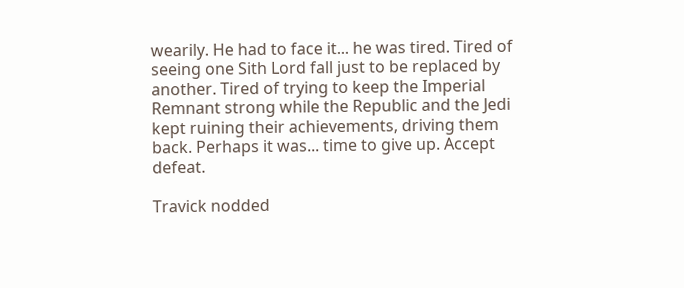wearily. He had to face it... he was tired. Tired of seeing one Sith Lord fall just to be replaced by another. Tired of trying to keep the Imperial Remnant strong while the Republic and the Jedi kept ruining their achievements, driving them back. Perhaps it was... time to give up. Accept defeat.

Travick nodded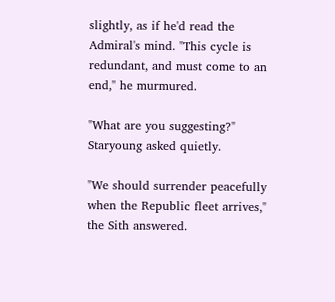slightly, as if he'd read the Admiral's mind. "This cycle is redundant, and must come to an end," he murmured.

"What are you suggesting?" Staryoung asked quietly.

"We should surrender peacefully when the Republic fleet arrives," the Sith answered.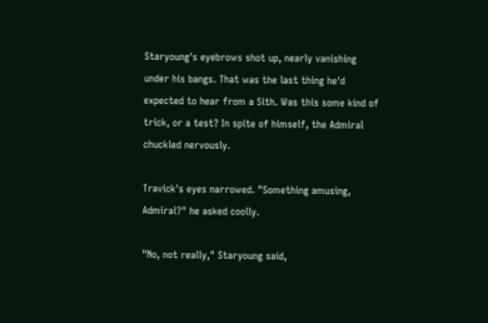Staryoung's eyebrows shot up, nearly vanishing under his bangs. That was the last thing he'd expected to hear from a Sith. Was this some kind of trick, or a test? In spite of himself, the Admiral chuckled nervously.

Travick's eyes narrowed. "Something amusing, Admiral?" he asked coolly.

"No, not really," Staryoung said,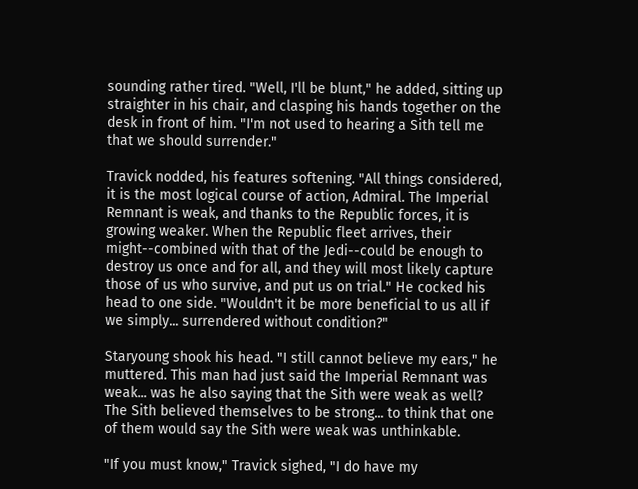sounding rather tired. "Well, I'll be blunt," he added, sitting up straighter in his chair, and clasping his hands together on the desk in front of him. "I'm not used to hearing a Sith tell me that we should surrender."

Travick nodded, his features softening. "All things considered, it is the most logical course of action, Admiral. The Imperial Remnant is weak, and thanks to the Republic forces, it is growing weaker. When the Republic fleet arrives, their might--combined with that of the Jedi--could be enough to destroy us once and for all, and they will most likely capture those of us who survive, and put us on trial." He cocked his head to one side. "Wouldn't it be more beneficial to us all if we simply... surrendered without condition?"

Staryoung shook his head. "I still cannot believe my ears," he muttered. This man had just said the Imperial Remnant was weak... was he also saying that the Sith were weak as well? The Sith believed themselves to be strong... to think that one of them would say the Sith were weak was unthinkable.

"If you must know," Travick sighed, "I do have my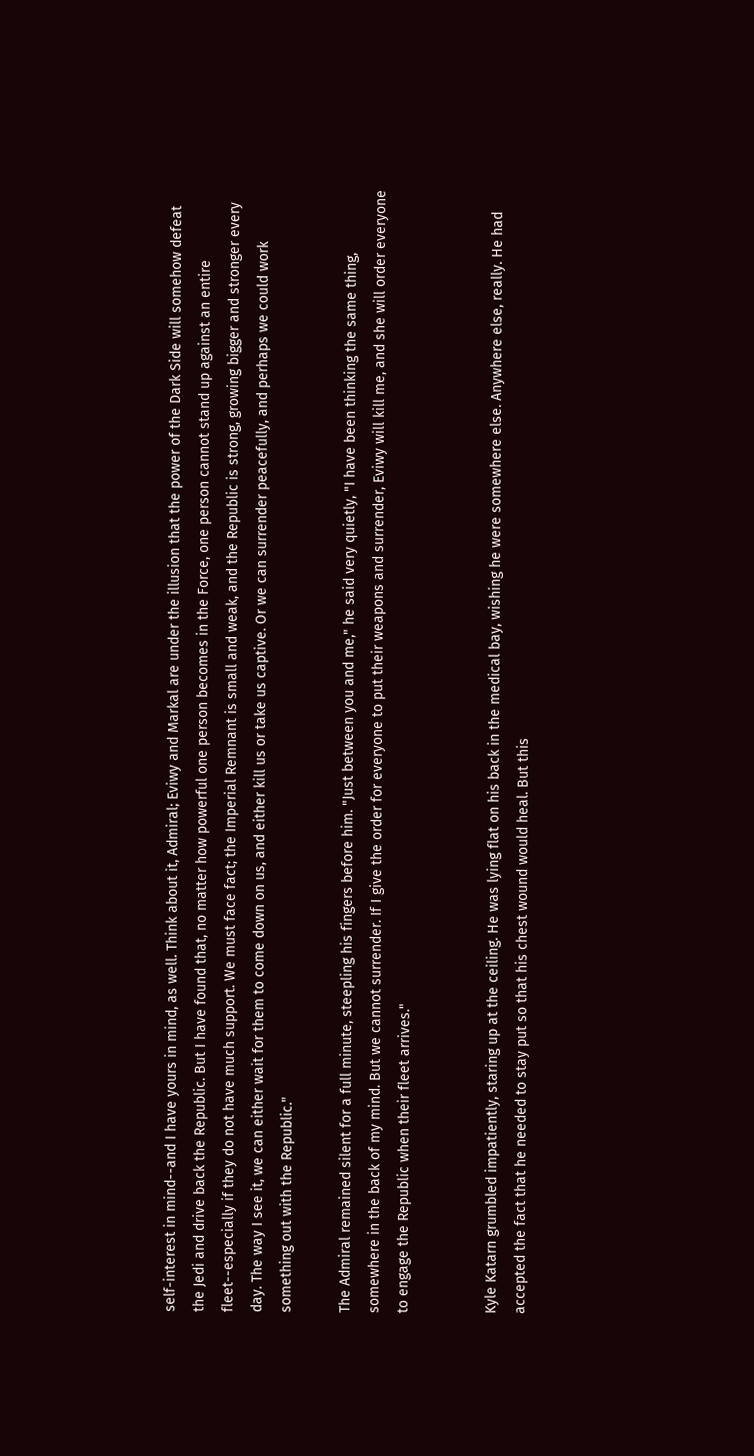self-interest in mind--and I have yours in mind, as well. Think about it, Admiral; Eviwy and Markal are under the illusion that the power of the Dark Side will somehow defeat the Jedi and drive back the Republic. But I have found that, no matter how powerful one person becomes in the Force, one person cannot stand up against an entire fleet--especially if they do not have much support. We must face fact; the Imperial Remnant is small and weak, and the Republic is strong, growing bigger and stronger every day. The way I see it, we can either wait for them to come down on us, and either kill us or take us captive. Or we can surrender peacefully, and perhaps we could work something out with the Republic."

The Admiral remained silent for a full minute, steepling his fingers before him. "Just between you and me," he said very quietly, "I have been thinking the same thing, somewhere in the back of my mind. But we cannot surrender. If I give the order for everyone to put their weapons and surrender, Eviwy will kill me, and she will order everyone to engage the Republic when their fleet arrives."


Kyle Katarn grumbled impatiently, staring up at the ceiling. He was lying flat on his back in the medical bay, wishing he were somewhere else. Anywhere else, really. He had accepted the fact that he needed to stay put so that his chest wound would heal. But this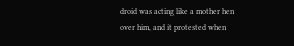droid was acting like a mother hen over him, and it protested when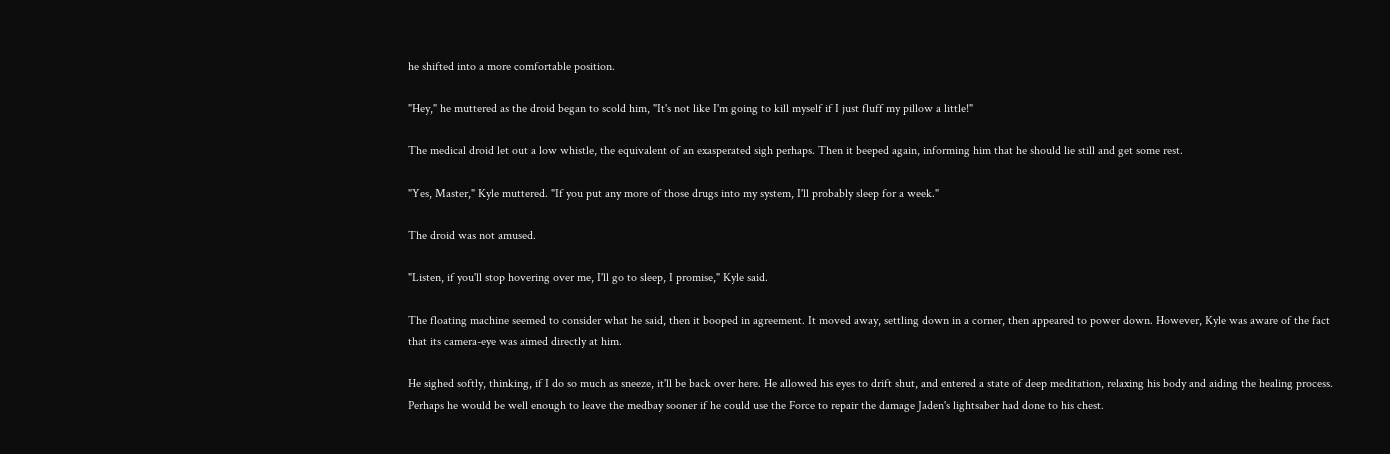he shifted into a more comfortable position.

"Hey," he muttered as the droid began to scold him, "It's not like I'm going to kill myself if I just fluff my pillow a little!"

The medical droid let out a low whistle, the equivalent of an exasperated sigh perhaps. Then it beeped again, informing him that he should lie still and get some rest.

"Yes, Master," Kyle muttered. "If you put any more of those drugs into my system, I'll probably sleep for a week."

The droid was not amused.

"Listen, if you'll stop hovering over me, I'll go to sleep, I promise," Kyle said.

The floating machine seemed to consider what he said, then it booped in agreement. It moved away, settling down in a corner, then appeared to power down. However, Kyle was aware of the fact that its camera-eye was aimed directly at him.

He sighed softly, thinking, if I do so much as sneeze, it'll be back over here. He allowed his eyes to drift shut, and entered a state of deep meditation, relaxing his body and aiding the healing process. Perhaps he would be well enough to leave the medbay sooner if he could use the Force to repair the damage Jaden's lightsaber had done to his chest.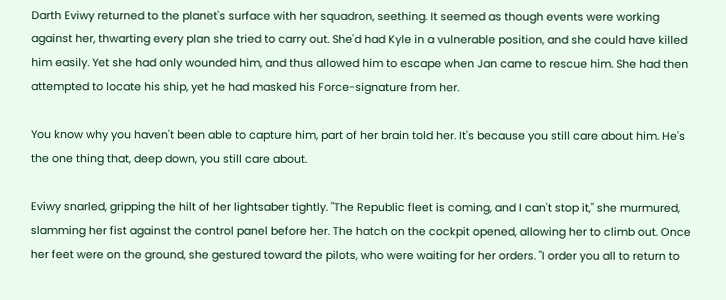Darth Eviwy returned to the planet's surface with her squadron, seething. It seemed as though events were working against her, thwarting every plan she tried to carry out. She'd had Kyle in a vulnerable position, and she could have killed him easily. Yet she had only wounded him, and thus allowed him to escape when Jan came to rescue him. She had then attempted to locate his ship, yet he had masked his Force-signature from her.

You know why you haven't been able to capture him, part of her brain told her. It's because you still care about him. He's the one thing that, deep down, you still care about.

Eviwy snarled, gripping the hilt of her lightsaber tightly. "The Republic fleet is coming, and I can't stop it," she murmured, slamming her fist against the control panel before her. The hatch on the cockpit opened, allowing her to climb out. Once her feet were on the ground, she gestured toward the pilots, who were waiting for her orders. "I order you all to return to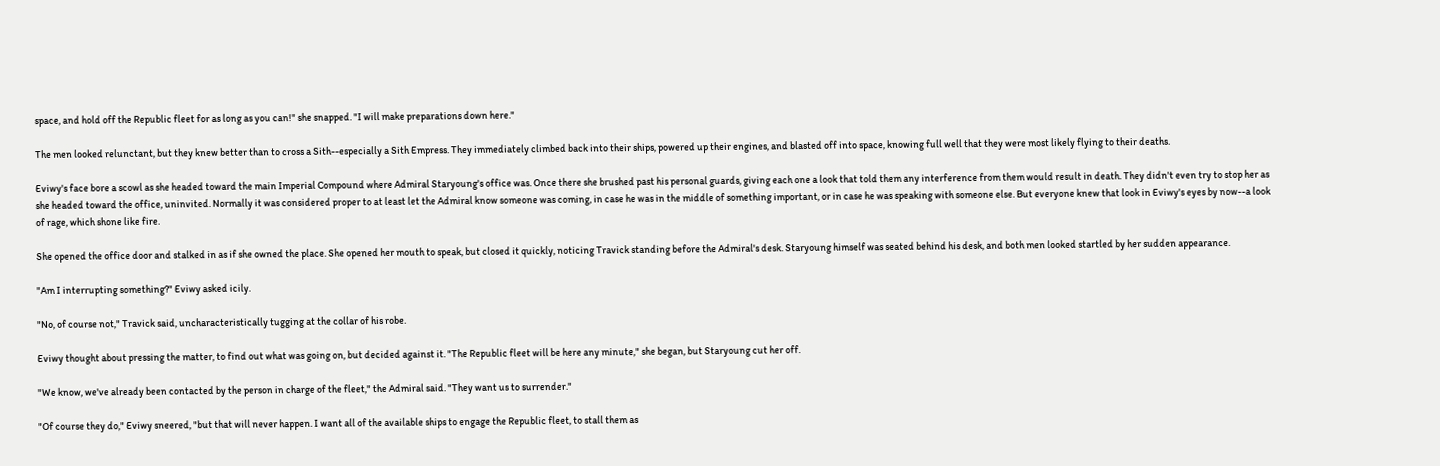space, and hold off the Republic fleet for as long as you can!" she snapped. "I will make preparations down here."

The men looked relunctant, but they knew better than to cross a Sith--especially a Sith Empress. They immediately climbed back into their ships, powered up their engines, and blasted off into space, knowing full well that they were most likely flying to their deaths.

Eviwy's face bore a scowl as she headed toward the main Imperial Compound where Admiral Staryoung's office was. Once there she brushed past his personal guards, giving each one a look that told them any interference from them would result in death. They didn't even try to stop her as she headed toward the office, uninvited. Normally it was considered proper to at least let the Admiral know someone was coming, in case he was in the middle of something important, or in case he was speaking with someone else. But everyone knew that look in Eviwy's eyes by now--a look of rage, which shone like fire.

She opened the office door and stalked in as if she owned the place. She opened her mouth to speak, but closed it quickly, noticing Travick standing before the Admiral's desk. Staryoung himself was seated behind his desk, and both men looked startled by her sudden appearance.

"Am I interrupting something?" Eviwy asked icily.

"No, of course not," Travick said, uncharacteristically tugging at the collar of his robe.

Eviwy thought about pressing the matter, to find out what was going on, but decided against it. "The Republic fleet will be here any minute," she began, but Staryoung cut her off.

"We know, we've already been contacted by the person in charge of the fleet," the Admiral said. "They want us to surrender."

"Of course they do," Eviwy sneered, "but that will never happen. I want all of the available ships to engage the Republic fleet, to stall them as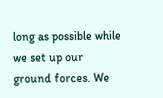long as possible while we set up our ground forces. We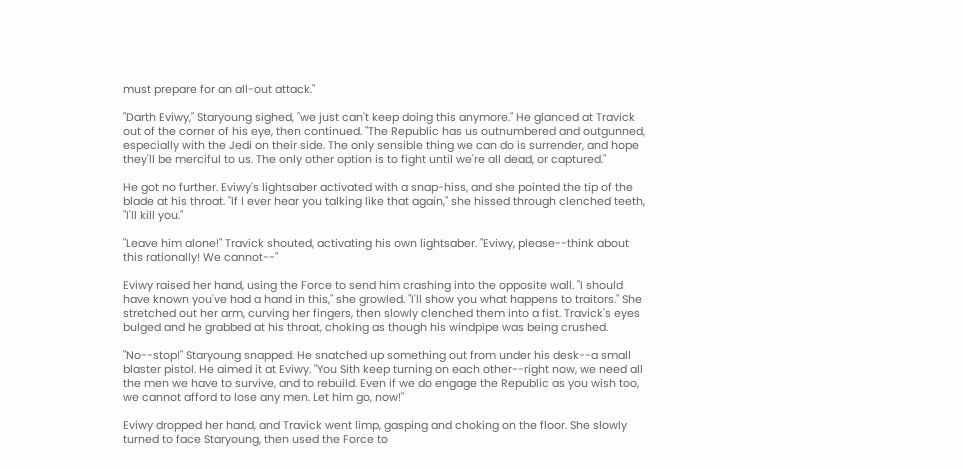must prepare for an all-out attack."

"Darth Eviwy," Staryoung sighed, "we just can't keep doing this anymore." He glanced at Travick out of the corner of his eye, then continued. "The Republic has us outnumbered and outgunned, especially with the Jedi on their side. The only sensible thing we can do is surrender, and hope they'll be merciful to us. The only other option is to fight until we're all dead, or captured."

He got no further. Eviwy's lightsaber activated with a snap-hiss, and she pointed the tip of the blade at his throat. "If I ever hear you talking like that again," she hissed through clenched teeth, "I'll kill you."

"Leave him alone!" Travick shouted, activating his own lightsaber. "Eviwy, please--think about this rationally! We cannot--"

Eviwy raised her hand, using the Force to send him crashing into the opposite wall. "I should have known you've had a hand in this," she growled. "I'll show you what happens to traitors." She stretched out her arm, curving her fingers, then slowly clenched them into a fist. Travick's eyes bulged and he grabbed at his throat, choking as though his windpipe was being crushed.

"No--stop!" Staryoung snapped. He snatched up something out from under his desk--a small blaster pistol. He aimed it at Eviwy. "You Sith keep turning on each other--right now, we need all the men we have to survive, and to rebuild. Even if we do engage the Republic as you wish too, we cannot afford to lose any men. Let him go, now!"

Eviwy dropped her hand, and Travick went limp, gasping and choking on the floor. She slowly turned to face Staryoung, then used the Force to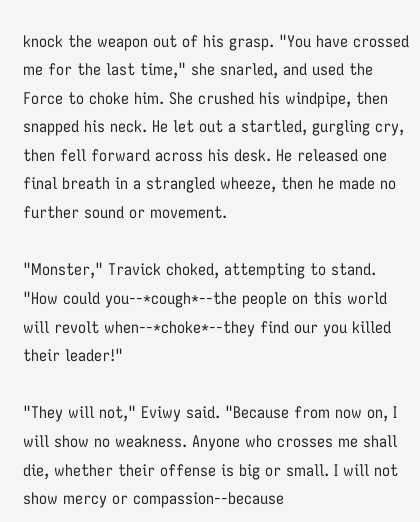knock the weapon out of his grasp. "You have crossed me for the last time," she snarled, and used the Force to choke him. She crushed his windpipe, then snapped his neck. He let out a startled, gurgling cry, then fell forward across his desk. He released one final breath in a strangled wheeze, then he made no further sound or movement.

"Monster," Travick choked, attempting to stand. "How could you--*cough*--the people on this world will revolt when--*choke*--they find our you killed their leader!"

"They will not," Eviwy said. "Because from now on, I will show no weakness. Anyone who crosses me shall die, whether their offense is big or small. I will not show mercy or compassion--because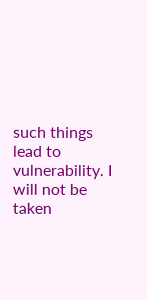such things lead to vulnerability. I will not be taken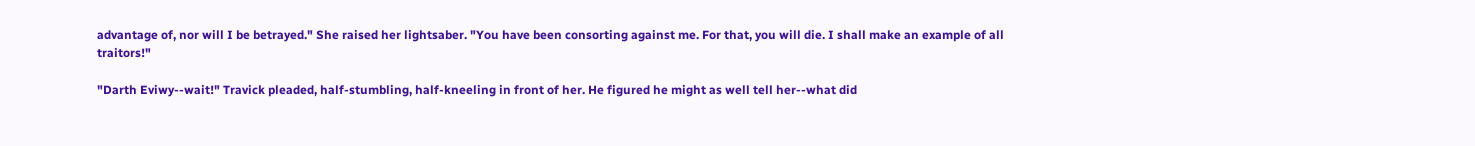advantage of, nor will I be betrayed." She raised her lightsaber. "You have been consorting against me. For that, you will die. I shall make an example of all traitors!"

"Darth Eviwy--wait!" Travick pleaded, half-stumbling, half-kneeling in front of her. He figured he might as well tell her--what did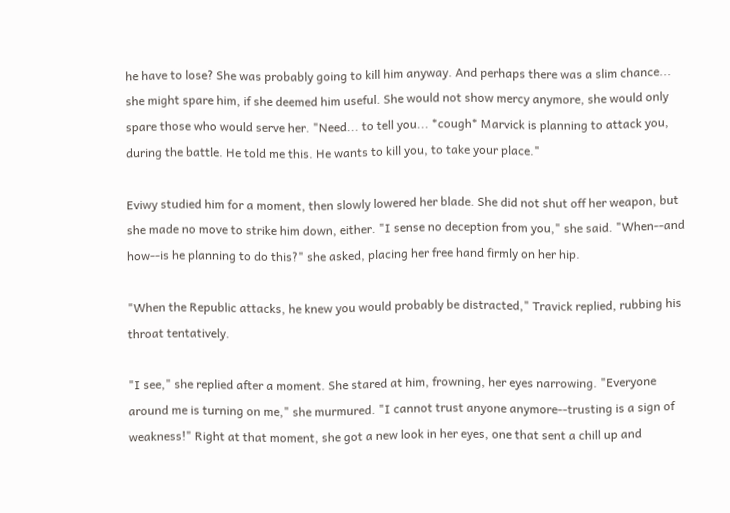he have to lose? She was probably going to kill him anyway. And perhaps there was a slim chance... she might spare him, if she deemed him useful. She would not show mercy anymore, she would only spare those who would serve her. "Need... to tell you... *cough* Marvick is planning to attack you, during the battle. He told me this. He wants to kill you, to take your place."

Eviwy studied him for a moment, then slowly lowered her blade. She did not shut off her weapon, but she made no move to strike him down, either. "I sense no deception from you," she said. "When--and how--is he planning to do this?" she asked, placing her free hand firmly on her hip.

"When the Republic attacks, he knew you would probably be distracted," Travick replied, rubbing his throat tentatively.

"I see," she replied after a moment. She stared at him, frowning, her eyes narrowing. "Everyone around me is turning on me," she murmured. "I cannot trust anyone anymore--trusting is a sign of weakness!" Right at that moment, she got a new look in her eyes, one that sent a chill up and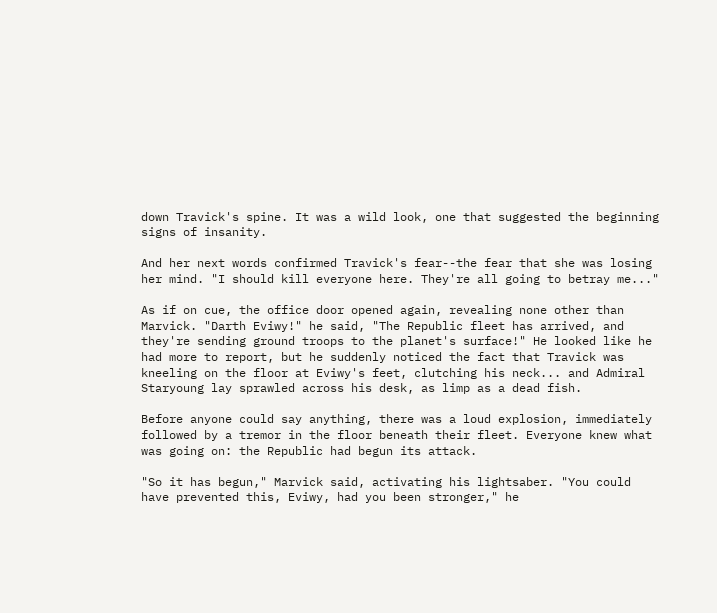down Travick's spine. It was a wild look, one that suggested the beginning signs of insanity.

And her next words confirmed Travick's fear--the fear that she was losing her mind. "I should kill everyone here. They're all going to betray me..."

As if on cue, the office door opened again, revealing none other than Marvick. "Darth Eviwy!" he said, "The Republic fleet has arrived, and they're sending ground troops to the planet's surface!" He looked like he had more to report, but he suddenly noticed the fact that Travick was kneeling on the floor at Eviwy's feet, clutching his neck... and Admiral Staryoung lay sprawled across his desk, as limp as a dead fish.

Before anyone could say anything, there was a loud explosion, immediately followed by a tremor in the floor beneath their fleet. Everyone knew what was going on: the Republic had begun its attack.

"So it has begun," Marvick said, activating his lightsaber. "You could have prevented this, Eviwy, had you been stronger," he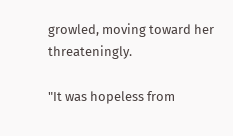growled, moving toward her threateningly.

"It was hopeless from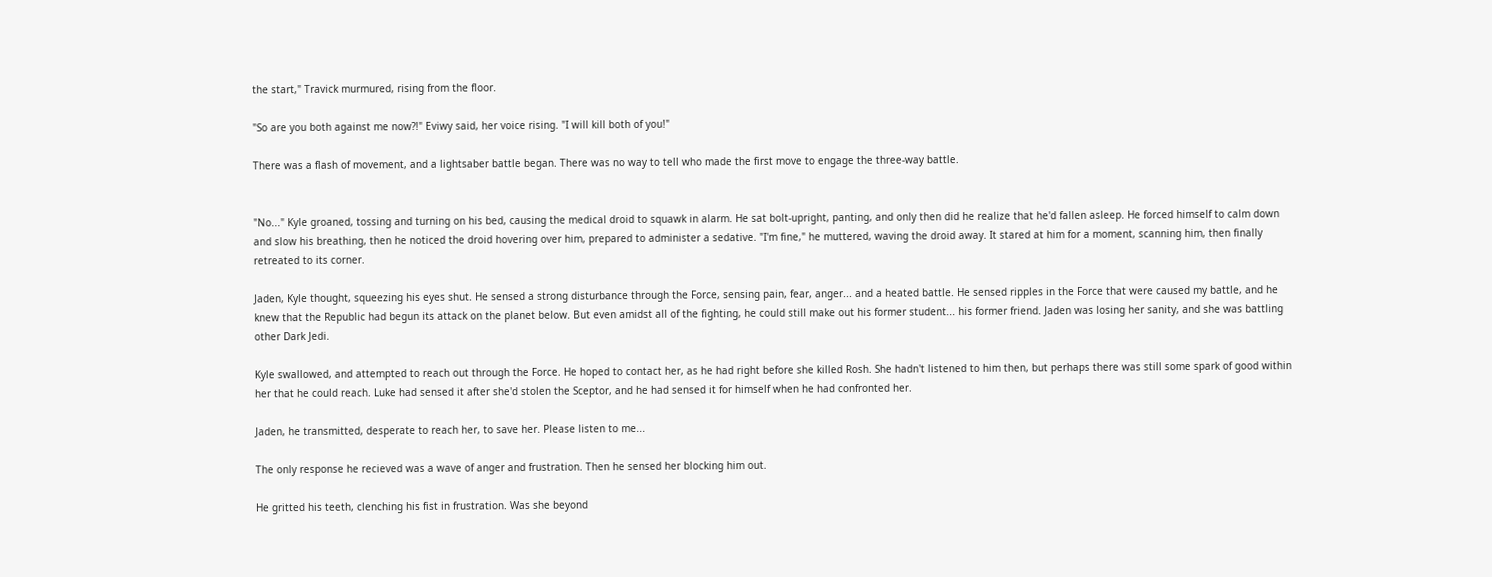the start," Travick murmured, rising from the floor.

"So are you both against me now?!" Eviwy said, her voice rising. "I will kill both of you!"

There was a flash of movement, and a lightsaber battle began. There was no way to tell who made the first move to engage the three-way battle.


"No..." Kyle groaned, tossing and turning on his bed, causing the medical droid to squawk in alarm. He sat bolt-upright, panting, and only then did he realize that he'd fallen asleep. He forced himself to calm down and slow his breathing, then he noticed the droid hovering over him, prepared to administer a sedative. "I'm fine," he muttered, waving the droid away. It stared at him for a moment, scanning him, then finally retreated to its corner.

Jaden, Kyle thought, squeezing his eyes shut. He sensed a strong disturbance through the Force, sensing pain, fear, anger... and a heated battle. He sensed ripples in the Force that were caused my battle, and he knew that the Republic had begun its attack on the planet below. But even amidst all of the fighting, he could still make out his former student... his former friend. Jaden was losing her sanity, and she was battling other Dark Jedi.

Kyle swallowed, and attempted to reach out through the Force. He hoped to contact her, as he had right before she killed Rosh. She hadn't listened to him then, but perhaps there was still some spark of good within her that he could reach. Luke had sensed it after she'd stolen the Sceptor, and he had sensed it for himself when he had confronted her.

Jaden, he transmitted, desperate to reach her, to save her. Please listen to me...

The only response he recieved was a wave of anger and frustration. Then he sensed her blocking him out.

He gritted his teeth, clenching his fist in frustration. Was she beyond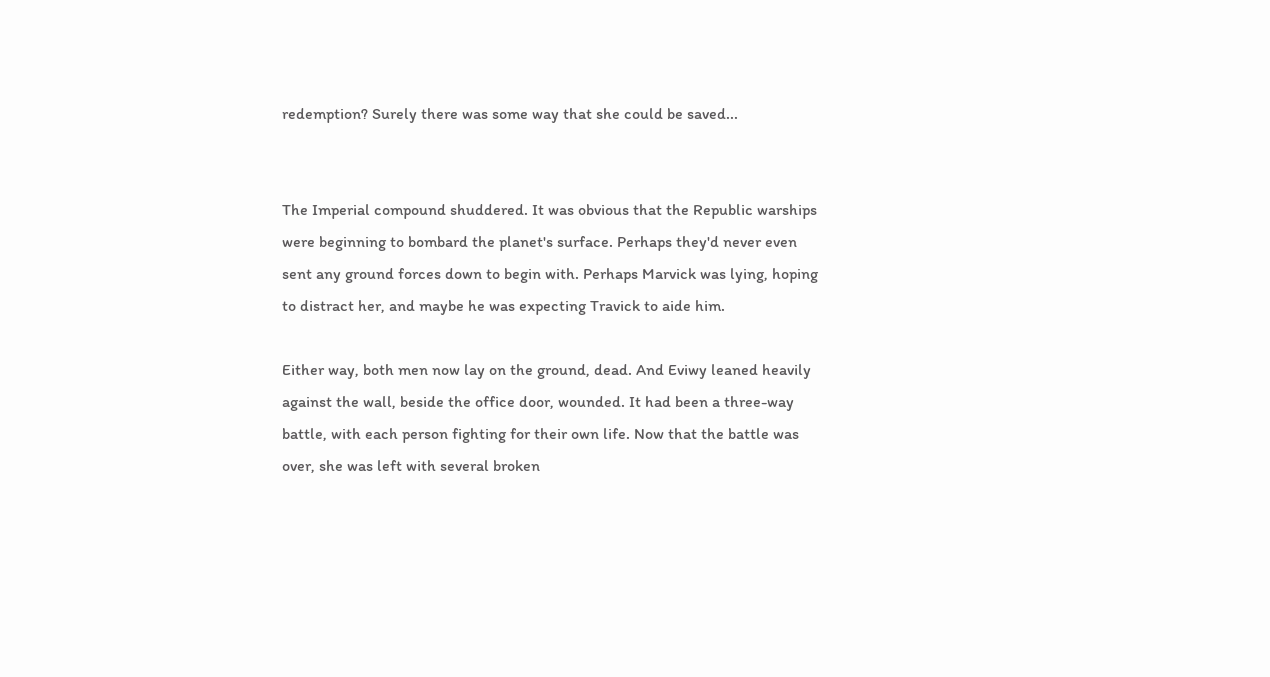redemption? Surely there was some way that she could be saved...


The Imperial compound shuddered. It was obvious that the Republic warships were beginning to bombard the planet's surface. Perhaps they'd never even sent any ground forces down to begin with. Perhaps Marvick was lying, hoping to distract her, and maybe he was expecting Travick to aide him.

Either way, both men now lay on the ground, dead. And Eviwy leaned heavily against the wall, beside the office door, wounded. It had been a three-way battle, with each person fighting for their own life. Now that the battle was over, she was left with several broken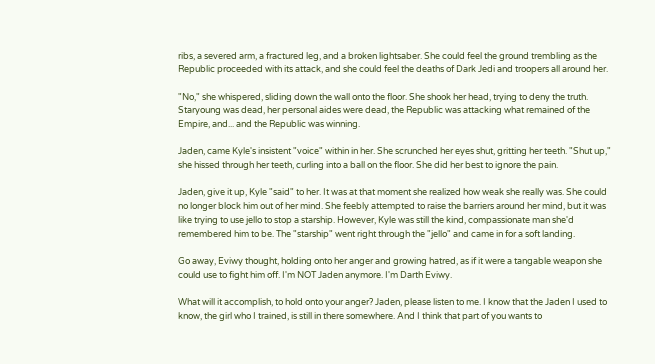ribs, a severed arm, a fractured leg, and a broken lightsaber. She could feel the ground trembling as the Republic proceeded with its attack, and she could feel the deaths of Dark Jedi and troopers all around her.

"No," she whispered, sliding down the wall onto the floor. She shook her head, trying to deny the truth. Staryoung was dead, her personal aides were dead, the Republic was attacking what remained of the Empire, and... and the Republic was winning.

Jaden, came Kyle's insistent "voice" within in her. She scrunched her eyes shut, gritting her teeth. "Shut up," she hissed through her teeth, curling into a ball on the floor. She did her best to ignore the pain.

Jaden, give it up, Kyle "said" to her. It was at that moment she realized how weak she really was. She could no longer block him out of her mind. She feebly attempted to raise the barriers around her mind, but it was like trying to use jello to stop a starship. However, Kyle was still the kind, compassionate man she'd remembered him to be. The "starship" went right through the "jello" and came in for a soft landing.

Go away, Eviwy thought, holding onto her anger and growing hatred, as if it were a tangable weapon she could use to fight him off. I'm NOT Jaden anymore. I'm Darth Eviwy.

What will it accomplish, to hold onto your anger? Jaden, please listen to me. I know that the Jaden I used to know, the girl who I trained, is still in there somewhere. And I think that part of you wants to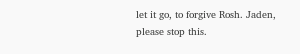let it go, to forgive Rosh. Jaden, please stop this.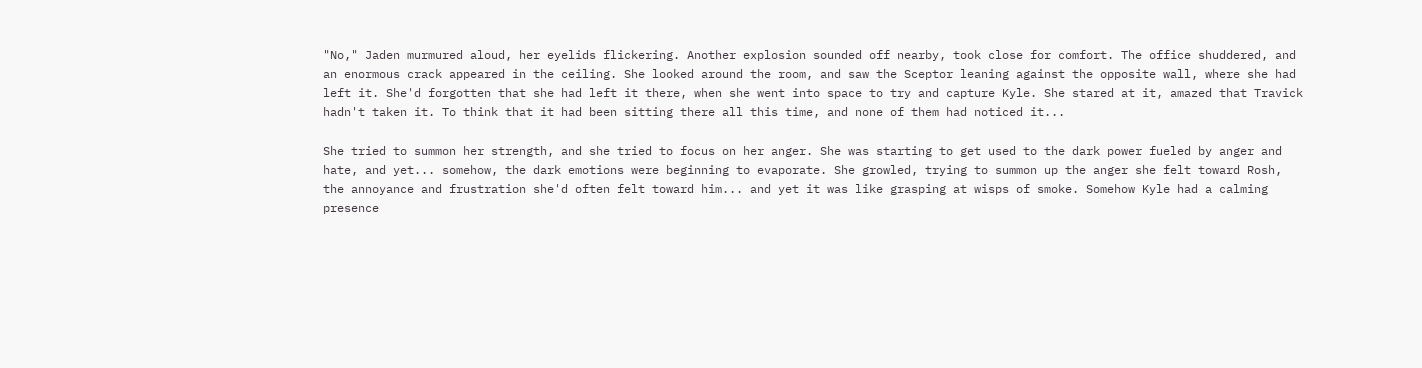"No," Jaden murmured aloud, her eyelids flickering. Another explosion sounded off nearby, took close for comfort. The office shuddered, and an enormous crack appeared in the ceiling. She looked around the room, and saw the Sceptor leaning against the opposite wall, where she had left it. She'd forgotten that she had left it there, when she went into space to try and capture Kyle. She stared at it, amazed that Travick hadn't taken it. To think that it had been sitting there all this time, and none of them had noticed it...

She tried to summon her strength, and she tried to focus on her anger. She was starting to get used to the dark power fueled by anger and hate, and yet... somehow, the dark emotions were beginning to evaporate. She growled, trying to summon up the anger she felt toward Rosh, the annoyance and frustration she'd often felt toward him... and yet it was like grasping at wisps of smoke. Somehow Kyle had a calming presence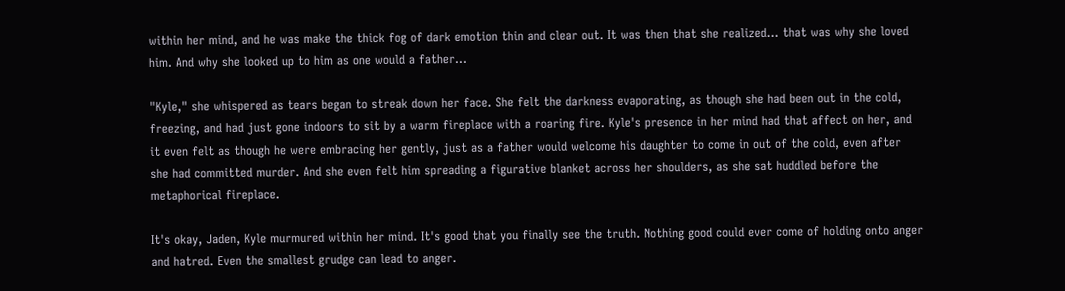within her mind, and he was make the thick fog of dark emotion thin and clear out. It was then that she realized... that was why she loved him. And why she looked up to him as one would a father...

"Kyle," she whispered as tears began to streak down her face. She felt the darkness evaporating, as though she had been out in the cold, freezing, and had just gone indoors to sit by a warm fireplace with a roaring fire. Kyle's presence in her mind had that affect on her, and it even felt as though he were embracing her gently, just as a father would welcome his daughter to come in out of the cold, even after she had committed murder. And she even felt him spreading a figurative blanket across her shoulders, as she sat huddled before the metaphorical fireplace.

It's okay, Jaden, Kyle murmured within her mind. It's good that you finally see the truth. Nothing good could ever come of holding onto anger and hatred. Even the smallest grudge can lead to anger.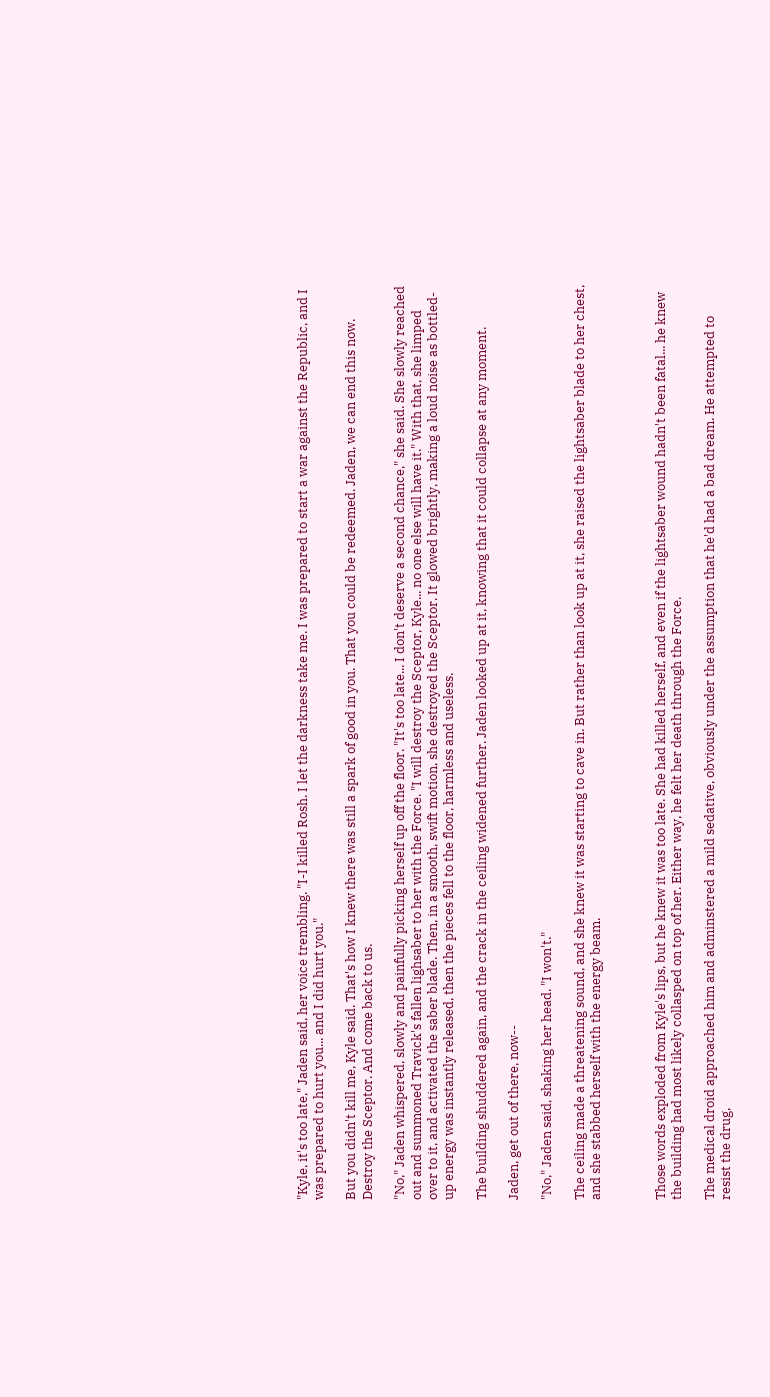"Kyle, it's too late," Jaden said, her voice trembling. "I-I killed Rosh. I let the darkness take me. I was prepared to start a war against the Republic, and I was prepared to hurt you... and I did hurt you."

But you didn't kill me, Kyle said. That's how I knew there was still a spark of good in you. That you could be redeemed. Jaden, we can end this now. Destroy the Sceptor. And come back to us.

"No," Jaden whispered, slowly and painfully picking herself up off the floor. "It's too late... I don't deserve a second chance," she said. She slowly reached out and summoned Travick's fallen lighsaber to her with the Force. "I will destroy the Sceptor, Kyle... no one else will have it." With that, she limped over to it, and activated the saber blade. Then, in a smooth, swift motion, she destroyed the Sceptor. It glowed brightly, making a loud noise as bottled-up energy was instantly released, then the pieces fell to the floor, harmless and useless.

The building shuddered again, and the crack in the ceiling widened further. Jaden looked up at it, knowing that it could collapse at any moment.

Jaden, get out of there, now--

"No," Jaden said, shaking her head. "I won't."

The ceiling made a threatening sound, and she knew it was starting to cave in. But rather than look up at it, she raised the lightsaber blade to her chest, and she stabbed herself with the energy beam.



Those words exploded from Kyle's lips, but he knew it was too late. She had killed herself, and even if the lightsaber wound hadn't been fatal... he knew the building had most likely collasped on top of her. Either way, he felt her death through the Force.

The medical droid approached him and adminstered a mild sedative, obviously under the assumption that he'd had a bad dream. He attempted to resist the drug,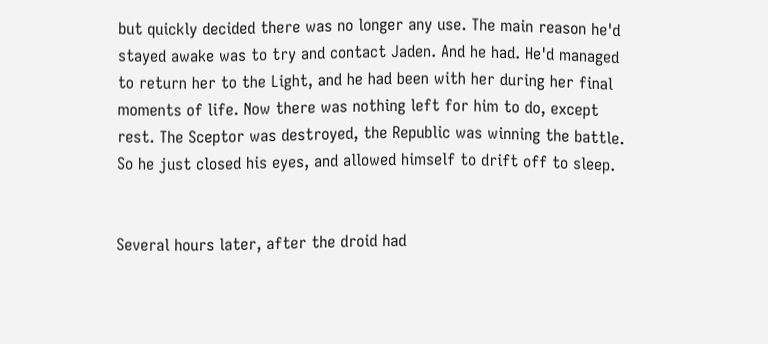but quickly decided there was no longer any use. The main reason he'd stayed awake was to try and contact Jaden. And he had. He'd managed to return her to the Light, and he had been with her during her final moments of life. Now there was nothing left for him to do, except rest. The Sceptor was destroyed, the Republic was winning the battle. So he just closed his eyes, and allowed himself to drift off to sleep.


Several hours later, after the droid had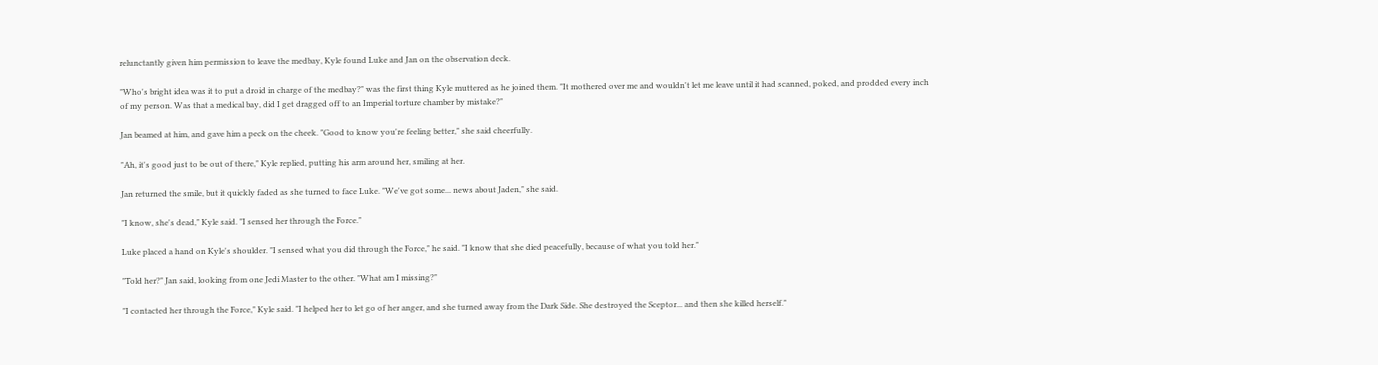relunctantly given him permission to leave the medbay, Kyle found Luke and Jan on the observation deck.

"Who's bright idea was it to put a droid in charge of the medbay?" was the first thing Kyle muttered as he joined them. "It mothered over me and wouldn't let me leave until it had scanned, poked, and prodded every inch of my person. Was that a medical bay, did I get dragged off to an Imperial torture chamber by mistake?"

Jan beamed at him, and gave him a peck on the cheek. "Good to know you're feeling better," she said cheerfully.

"Ah, it's good just to be out of there," Kyle replied, putting his arm around her, smiling at her.

Jan returned the smile, but it quickly faded as she turned to face Luke. "We've got some... news about Jaden," she said.

"I know, she's dead," Kyle said. "I sensed her through the Force."

Luke placed a hand on Kyle's shoulder. "I sensed what you did through the Force," he said. "I know that she died peacefully, because of what you told her."

"Told her?" Jan said, looking from one Jedi Master to the other. "What am I missing?"

"I contacted her through the Force," Kyle said. "I helped her to let go of her anger, and she turned away from the Dark Side. She destroyed the Sceptor... and then she killed herself."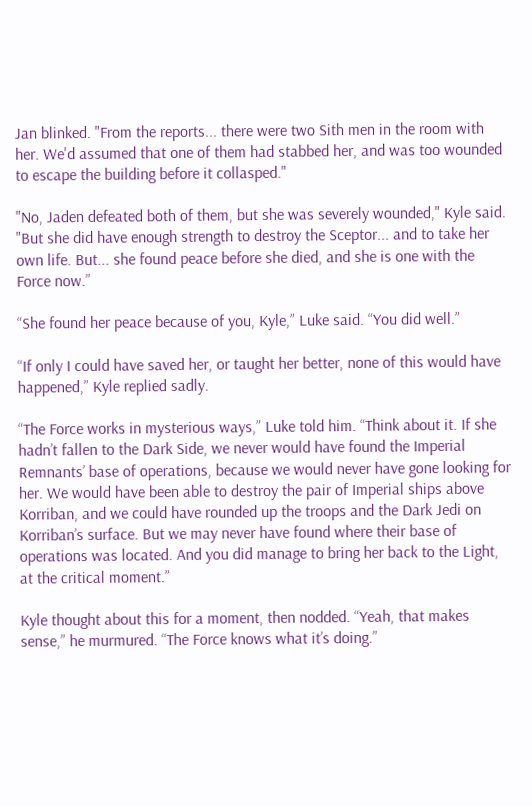Jan blinked. "From the reports... there were two Sith men in the room with her. We'd assumed that one of them had stabbed her, and was too wounded to escape the building before it collasped."

"No, Jaden defeated both of them, but she was severely wounded," Kyle said. "But she did have enough strength to destroy the Sceptor... and to take her own life. But... she found peace before she died, and she is one with the Force now.”

“She found her peace because of you, Kyle,” Luke said. “You did well.”

“If only I could have saved her, or taught her better, none of this would have happened,” Kyle replied sadly.

“The Force works in mysterious ways,” Luke told him. “Think about it. If she hadn’t fallen to the Dark Side, we never would have found the Imperial Remnants’ base of operations, because we would never have gone looking for her. We would have been able to destroy the pair of Imperial ships above Korriban, and we could have rounded up the troops and the Dark Jedi on Korriban’s surface. But we may never have found where their base of operations was located. And you did manage to bring her back to the Light, at the critical moment.”

Kyle thought about this for a moment, then nodded. “Yeah, that makes sense,” he murmured. “The Force knows what it’s doing.”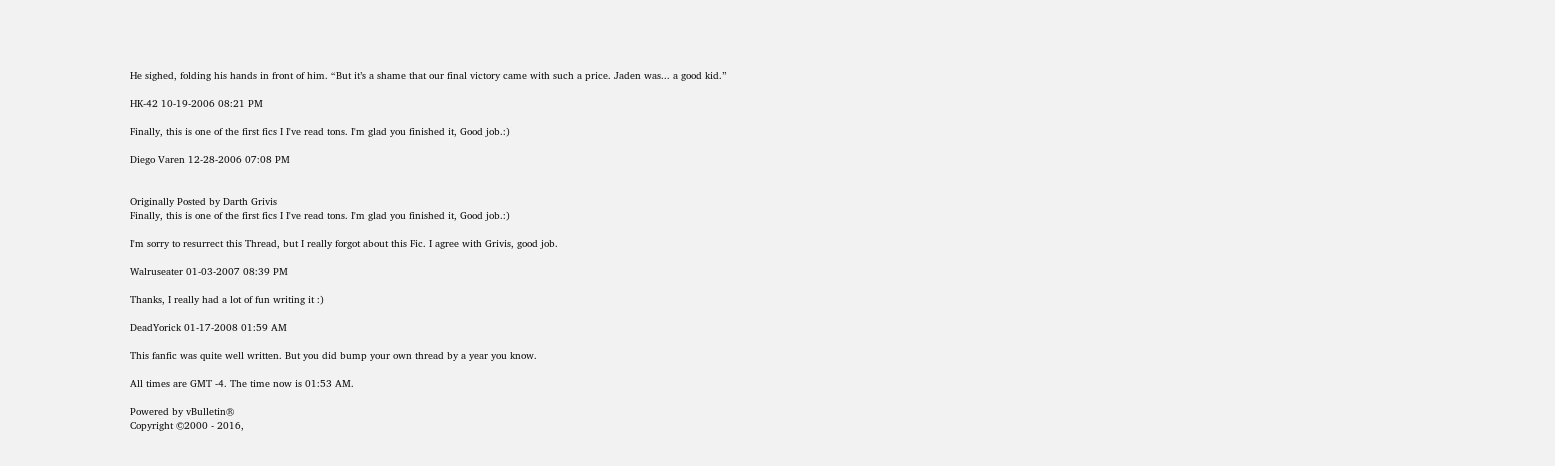He sighed, folding his hands in front of him. “But it’s a shame that our final victory came with such a price. Jaden was... a good kid.”

HK-42 10-19-2006 08:21 PM

Finally, this is one of the first fics I I've read tons. I'm glad you finished it, Good job.:)

Diego Varen 12-28-2006 07:08 PM


Originally Posted by Darth Grivis
Finally, this is one of the first fics I I've read tons. I'm glad you finished it, Good job.:)

I'm sorry to resurrect this Thread, but I really forgot about this Fic. I agree with Grivis, good job.

Walruseater 01-03-2007 08:39 PM

Thanks, I really had a lot of fun writing it :)

DeadYorick 01-17-2008 01:59 AM

This fanfic was quite well written. But you did bump your own thread by a year you know.

All times are GMT -4. The time now is 01:53 AM.

Powered by vBulletin®
Copyright ©2000 - 2016,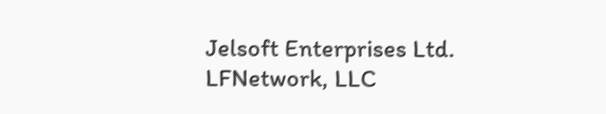Jelsoft Enterprises Ltd.
LFNetwork, LLC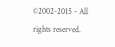©2002-2015 - All rights reserved.